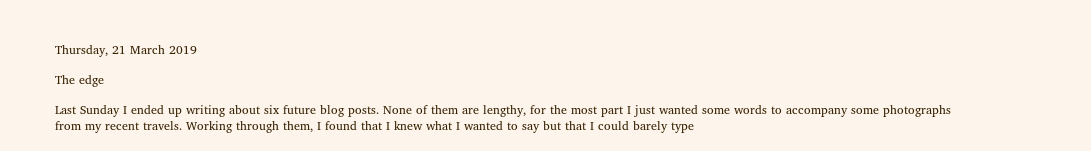Thursday, 21 March 2019

The edge

Last Sunday I ended up writing about six future blog posts. None of them are lengthy, for the most part I just wanted some words to accompany some photographs from my recent travels. Working through them, I found that I knew what I wanted to say but that I could barely type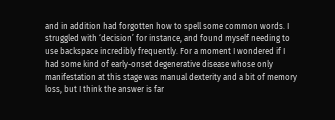and in addition had forgotten how to spell some common words. I struggled with ‘decision’ for instance, and found myself needing to use backspace incredibly frequently. For a moment I wondered if I had some kind of early-onset degenerative disease whose only manifestation at this stage was manual dexterity and a bit of memory loss, but I think the answer is far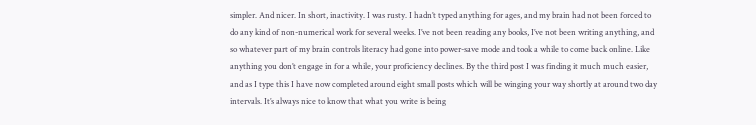simpler. And nicer. In short, inactivity. I was rusty. I hadn’t typed anything for ages, and my brain had not been forced to do any kind of non-numerical work for several weeks. I’ve not been reading any books, I’ve not been writing anything, and so whatever part of my brain controls literacy had gone into power-save mode and took a while to come back online. Like anything you don’t engage in for a while, your proficiency declines. By the third post I was finding it much much easier, and as I type this I have now completed around eight small posts which will be winging your way shortly at around two day intervals. It’s always nice to know that what you write is being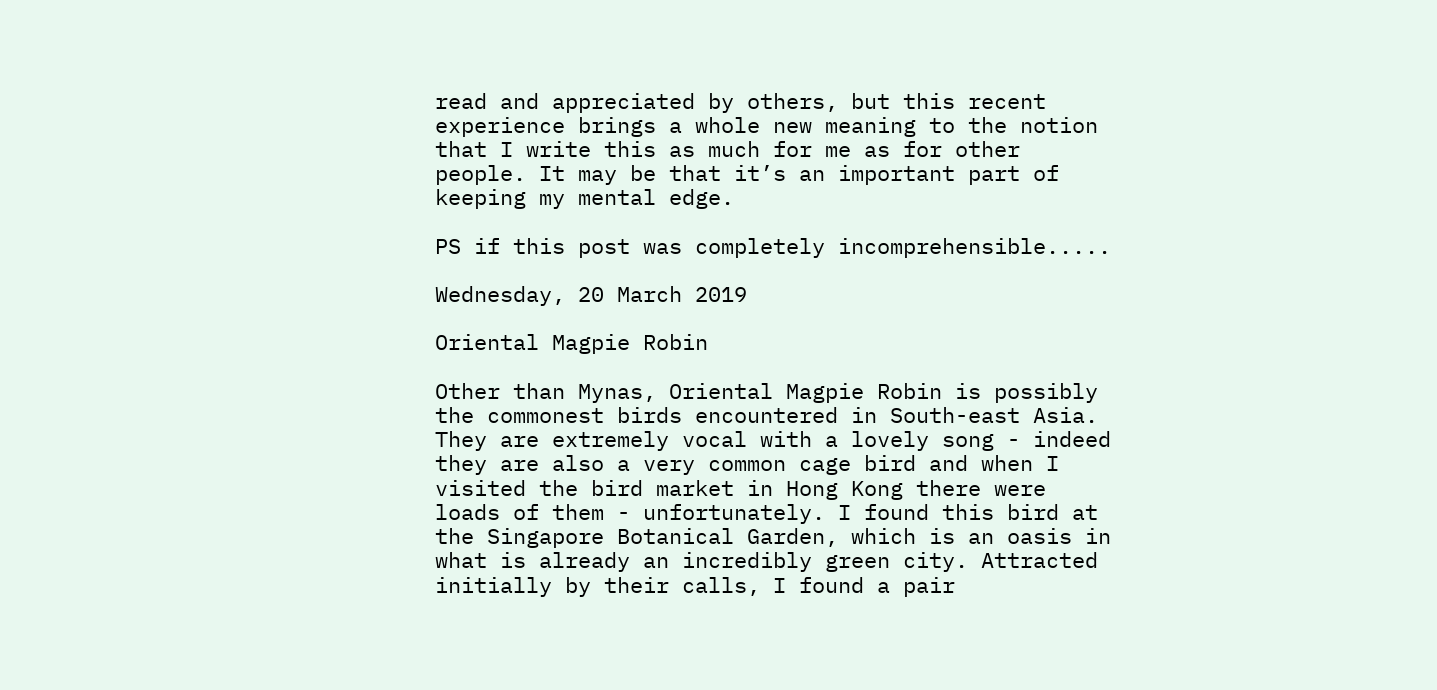read and appreciated by others, but this recent experience brings a whole new meaning to the notion that I write this as much for me as for other people. It may be that it’s an important part of keeping my mental edge.

PS if this post was completely incomprehensible.....

Wednesday, 20 March 2019

Oriental Magpie Robin

Other than Mynas, Oriental Magpie Robin is possibly the commonest birds encountered in South-east Asia. They are extremely vocal with a lovely song - indeed they are also a very common cage bird and when I visited the bird market in Hong Kong there were loads of them - unfortunately. I found this bird at the Singapore Botanical Garden, which is an oasis in what is already an incredibly green city. Attracted initially by their calls, I found a pair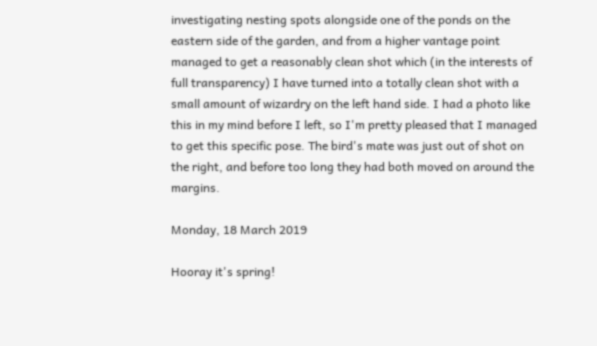investigating nesting spots alongside one of the ponds on the eastern side of the garden, and from a higher vantage point managed to get a reasonably clean shot which (in the interests of full transparency) I have turned into a totally clean shot with a small amount of wizardry on the left hand side. I had a photo like this in my mind before I left, so I'm pretty pleased that I managed to get this specific pose. The bird's mate was just out of shot on the right, and before too long they had both moved on around the margins.

Monday, 18 March 2019

Hooray it's spring!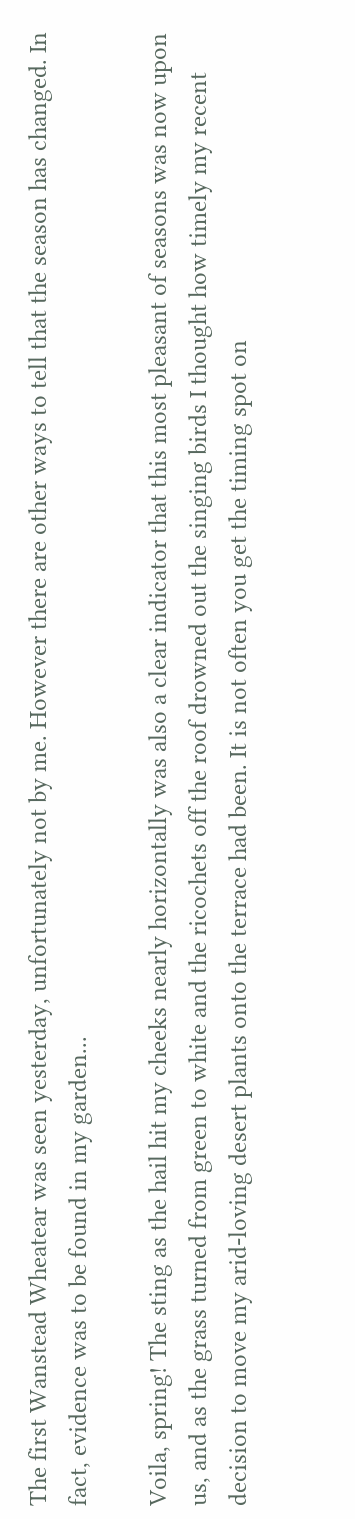The first Wanstead Wheatear was seen yesterday, unfortunately not by me. However there are other ways to tell that the season has changed. In fact, evidence was to be found in my garden...

Voila, spring! The sting as the hail hit my cheeks nearly horizontally was also a clear indicator that this most pleasant of seasons was now upon us, and as the grass turned from green to white and the ricochets off the roof drowned out the singing birds I thought how timely my recent decision to move my arid-loving desert plants onto the terrace had been. It is not often you get the timing spot on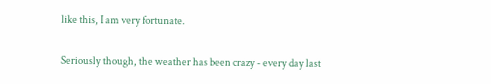like this, I am very fortunate.

Seriously though, the weather has been crazy - every day last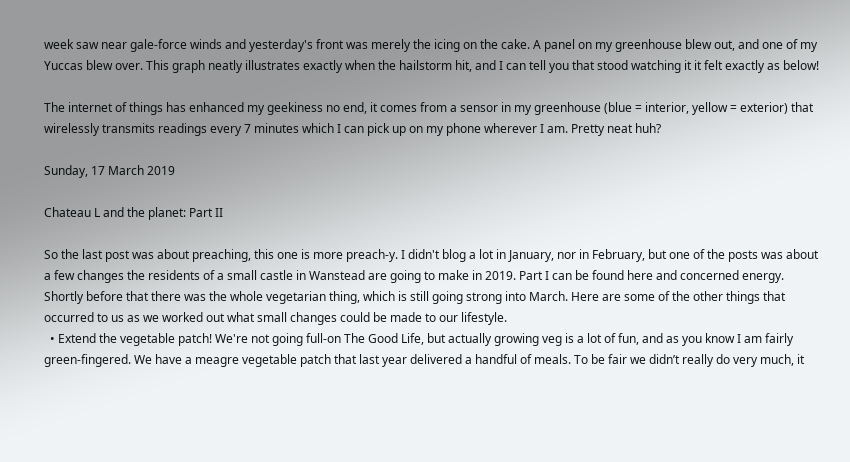week saw near gale-force winds and yesterday's front was merely the icing on the cake. A panel on my greenhouse blew out, and one of my Yuccas blew over. This graph neatly illustrates exactly when the hailstorm hit, and I can tell you that stood watching it it felt exactly as below!

The internet of things has enhanced my geekiness no end, it comes from a sensor in my greenhouse (blue = interior, yellow = exterior) that wirelessly transmits readings every 7 minutes which I can pick up on my phone wherever I am. Pretty neat huh?

Sunday, 17 March 2019

Chateau L and the planet: Part II

So the last post was about preaching, this one is more preach-y. I didn't blog a lot in January, nor in February, but one of the posts was about a few changes the residents of a small castle in Wanstead are going to make in 2019. Part I can be found here and concerned energy. Shortly before that there was the whole vegetarian thing, which is still going strong into March. Here are some of the other things that occurred to us as we worked out what small changes could be made to our lifestyle.
  • Extend the vegetable patch! We're not going full-on The Good Life, but actually growing veg is a lot of fun, and as you know I am fairly green-fingered. We have a meagre vegetable patch that last year delivered a handful of meals. To be fair we didn’t really do very much, it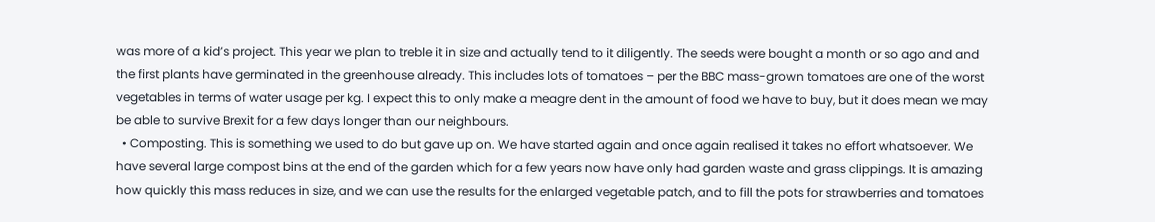was more of a kid’s project. This year we plan to treble it in size and actually tend to it diligently. The seeds were bought a month or so ago and and the first plants have germinated in the greenhouse already. This includes lots of tomatoes – per the BBC mass-grown tomatoes are one of the worst vegetables in terms of water usage per kg. I expect this to only make a meagre dent in the amount of food we have to buy, but it does mean we may be able to survive Brexit for a few days longer than our neighbours.
  • Composting. This is something we used to do but gave up on. We have started again and once again realised it takes no effort whatsoever. We have several large compost bins at the end of the garden which for a few years now have only had garden waste and grass clippings. It is amazing how quickly this mass reduces in size, and we can use the results for the enlarged vegetable patch, and to fill the pots for strawberries and tomatoes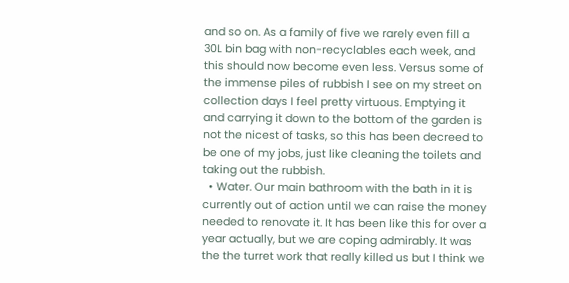and so on. As a family of five we rarely even fill a 30L bin bag with non-recyclables each week, and this should now become even less. Versus some of the immense piles of rubbish I see on my street on collection days I feel pretty virtuous. Emptying it and carrying it down to the bottom of the garden is not the nicest of tasks, so this has been decreed to be one of my jobs, just like cleaning the toilets and taking out the rubbish.
  • Water. Our main bathroom with the bath in it is currently out of action until we can raise the money needed to renovate it. It has been like this for over a year actually, but we are coping admirably. It was the the turret work that really killed us but I think we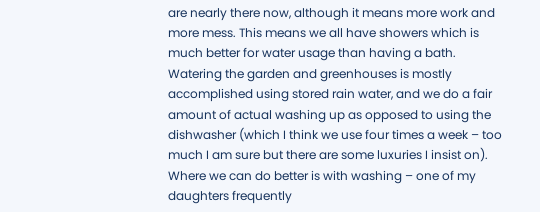are nearly there now, although it means more work and more mess. This means we all have showers which is much better for water usage than having a bath. Watering the garden and greenhouses is mostly accomplished using stored rain water, and we do a fair amount of actual washing up as opposed to using the dishwasher (which I think we use four times a week – too much I am sure but there are some luxuries I insist on). Where we can do better is with washing – one of my daughters frequently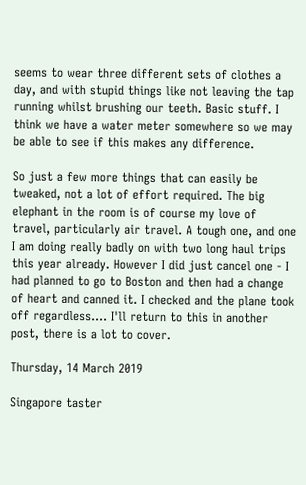seems to wear three different sets of clothes a day, and with stupid things like not leaving the tap running whilst brushing our teeth. Basic stuff. I think we have a water meter somewhere so we may be able to see if this makes any difference.

So just a few more things that can easily be tweaked, not a lot of effort required. The big elephant in the room is of course my love of travel, particularly air travel. A tough one, and one I am doing really badly on with two long haul trips this year already. However I did just cancel one - I had planned to go to Boston and then had a change of heart and canned it. I checked and the plane took off regardless.... I'll return to this in another post, there is a lot to cover.

Thursday, 14 March 2019

Singapore taster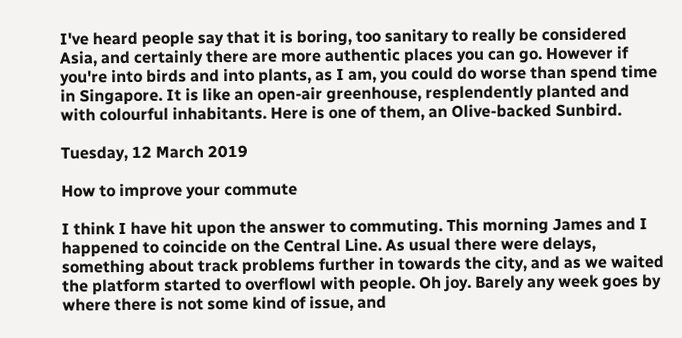I've heard people say that it is boring, too sanitary to really be considered Asia, and certainly there are more authentic places you can go. However if you're into birds and into plants, as I am, you could do worse than spend time in Singapore. It is like an open-air greenhouse, resplendently planted and with colourful inhabitants. Here is one of them, an Olive-backed Sunbird.

Tuesday, 12 March 2019

How to improve your commute

I think I have hit upon the answer to commuting. This morning James and I happened to coincide on the Central Line. As usual there were delays, something about track problems further in towards the city, and as we waited the platform started to overflowl with people. Oh joy. Barely any week goes by where there is not some kind of issue, and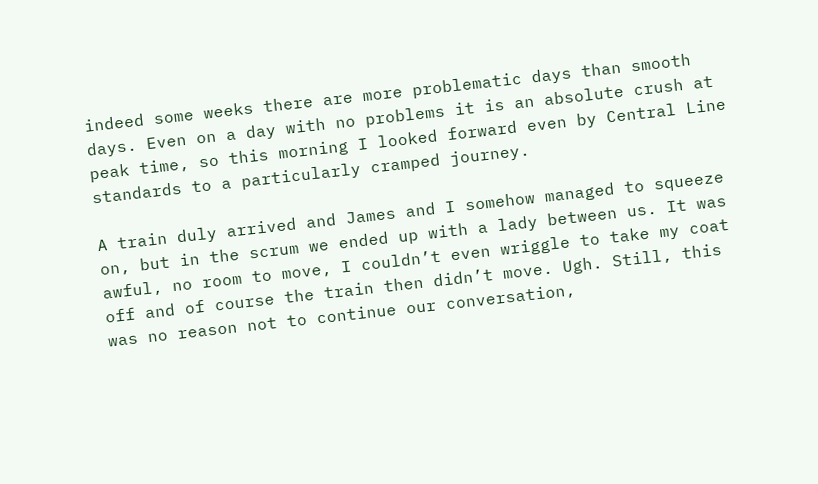indeed some weeks there are more problematic days than smooth days. Even on a day with no problems it is an absolute crush at peak time, so this morning I looked forward even by Central Line standards to a particularly cramped journey.

A train duly arrived and James and I somehow managed to squeeze on, but in the scrum we ended up with a lady between us. It was awful, no room to move, I couldn’t even wriggle to take my coat off and of course the train then didn’t move. Ugh. Still, this was no reason not to continue our conversation,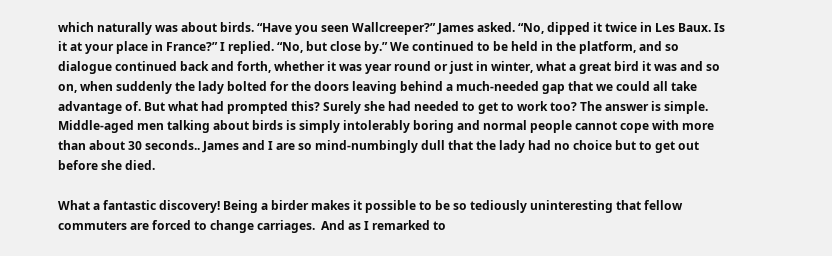which naturally was about birds. “Have you seen Wallcreeper?” James asked. “No, dipped it twice in Les Baux. Is it at your place in France?” I replied. “No, but close by.” We continued to be held in the platform, and so dialogue continued back and forth, whether it was year round or just in winter, what a great bird it was and so on, when suddenly the lady bolted for the doors leaving behind a much-needed gap that we could all take advantage of. But what had prompted this? Surely she had needed to get to work too? The answer is simple. Middle-aged men talking about birds is simply intolerably boring and normal people cannot cope with more than about 30 seconds.. James and I are so mind-numbingly dull that the lady had no choice but to get out before she died.

What a fantastic discovery! Being a birder makes it possible to be so tediously uninteresting that fellow commuters are forced to change carriages.  And as I remarked to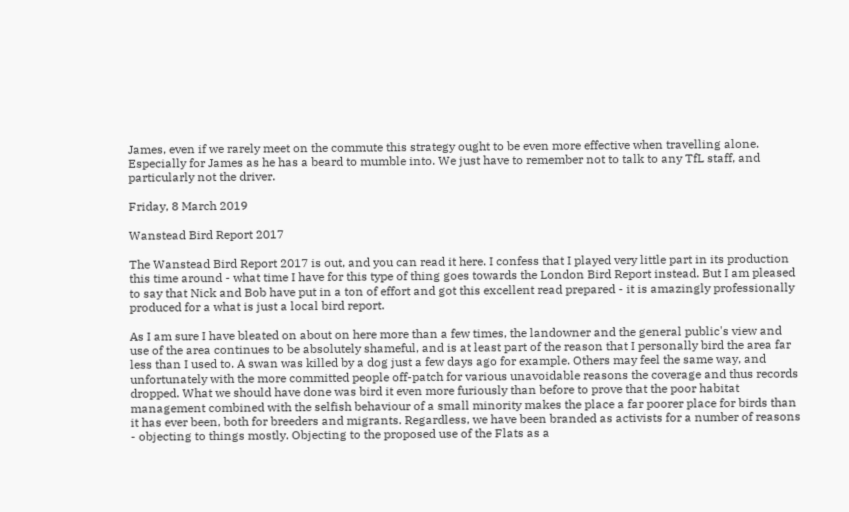James, even if we rarely meet on the commute this strategy ought to be even more effective when travelling alone. Especially for James as he has a beard to mumble into. We just have to remember not to talk to any TfL staff, and particularly not the driver.

Friday, 8 March 2019

Wanstead Bird Report 2017

The Wanstead Bird Report 2017 is out, and you can read it here. I confess that I played very little part in its production this time around - what time I have for this type of thing goes towards the London Bird Report instead. But I am pleased to say that Nick and Bob have put in a ton of effort and got this excellent read prepared - it is amazingly professionally produced for a what is just a local bird report.

As I am sure I have bleated on about on here more than a few times, the landowner and the general public's view and use of the area continues to be absolutely shameful, and is at least part of the reason that I personally bird the area far less than I used to. A swan was killed by a dog just a few days ago for example. Others may feel the same way, and unfortunately with the more committed people off-patch for various unavoidable reasons the coverage and thus records dropped. What we should have done was bird it even more furiously than before to prove that the poor habitat management combined with the selfish behaviour of a small minority makes the place a far poorer place for birds than it has ever been, both for breeders and migrants. Regardless, we have been branded as activists for a number of reasons - objecting to things mostly. Objecting to the proposed use of the Flats as a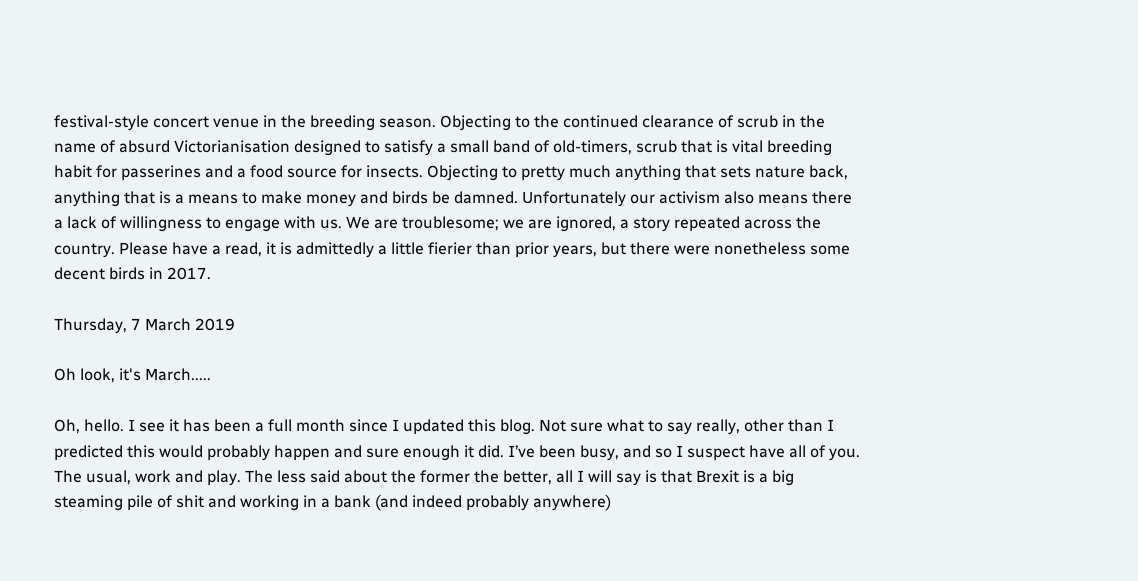festival-style concert venue in the breeding season. Objecting to the continued clearance of scrub in the name of absurd Victorianisation designed to satisfy a small band of old-timers, scrub that is vital breeding habit for passerines and a food source for insects. Objecting to pretty much anything that sets nature back, anything that is a means to make money and birds be damned. Unfortunately our activism also means there a lack of willingness to engage with us. We are troublesome; we are ignored, a story repeated across the country. Please have a read, it is admittedly a little fierier than prior years, but there were nonetheless some decent birds in 2017.

Thursday, 7 March 2019

Oh look, it's March.....

Oh, hello. I see it has been a full month since I updated this blog. Not sure what to say really, other than I predicted this would probably happen and sure enough it did. I’ve been busy, and so I suspect have all of you. The usual, work and play. The less said about the former the better, all I will say is that Brexit is a big steaming pile of shit and working in a bank (and indeed probably anywhere)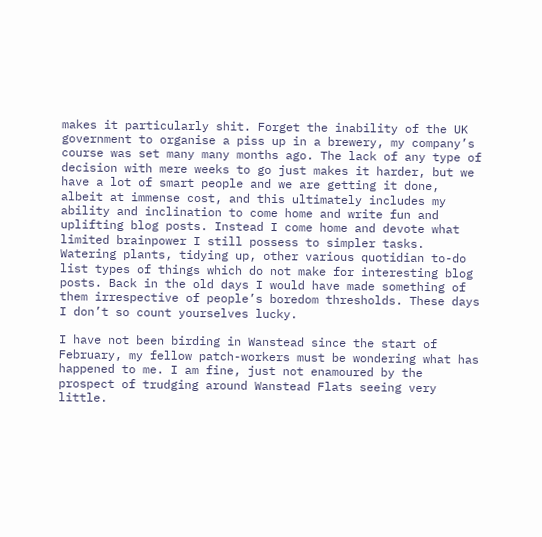makes it particularly shit. Forget the inability of the UK government to organise a piss up in a brewery, my company’s course was set many many months ago. The lack of any type of decision with mere weeks to go just makes it harder, but we have a lot of smart people and we are getting it done, albeit at immense cost, and this ultimately includes my ability and inclination to come home and write fun and uplifting blog posts. Instead I come home and devote what limited brainpower I still possess to simpler tasks. Watering plants, tidying up, other various quotidian to-do list types of things which do not make for interesting blog posts. Back in the old days I would have made something of them irrespective of people’s boredom thresholds. These days I don’t so count yourselves lucky.

I have not been birding in Wanstead since the start of February, my fellow patch-workers must be wondering what has happened to me. I am fine, just not enamoured by the prospect of trudging around Wanstead Flats seeing very little.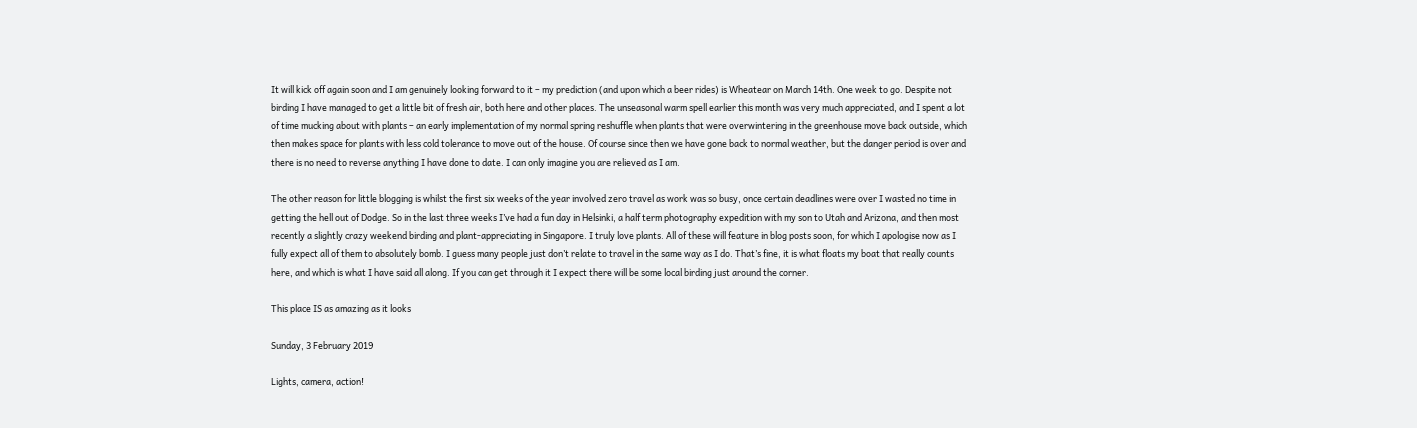It will kick off again soon and I am genuinely looking forward to it – my prediction (and upon which a beer rides) is Wheatear on March 14th. One week to go. Despite not birding I have managed to get a little bit of fresh air, both here and other places. The unseasonal warm spell earlier this month was very much appreciated, and I spent a lot of time mucking about with plants – an early implementation of my normal spring reshuffle when plants that were overwintering in the greenhouse move back outside, which then makes space for plants with less cold tolerance to move out of the house. Of course since then we have gone back to normal weather, but the danger period is over and there is no need to reverse anything I have done to date. I can only imagine you are relieved as I am.

The other reason for little blogging is whilst the first six weeks of the year involved zero travel as work was so busy, once certain deadlines were over I wasted no time in getting the hell out of Dodge. So in the last three weeks I’ve had a fun day in Helsinki, a half term photography expedition with my son to Utah and Arizona, and then most recently a slightly crazy weekend birding and plant-appreciating in Singapore. I truly love plants. All of these will feature in blog posts soon, for which I apologise now as I fully expect all of them to absolutely bomb. I guess many people just don’t relate to travel in the same way as I do. That’s fine, it is what floats my boat that really counts here, and which is what I have said all along. If you can get through it I expect there will be some local birding just around the corner.

This place IS as amazing as it looks

Sunday, 3 February 2019

Lights, camera, action!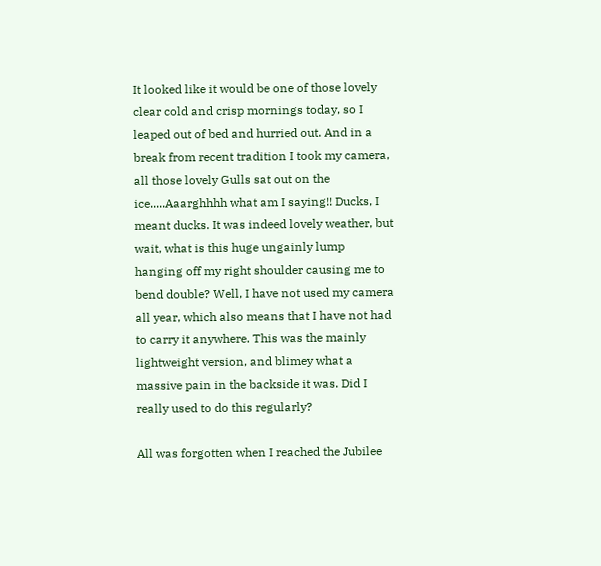It looked like it would be one of those lovely clear cold and crisp mornings today, so I leaped out of bed and hurried out. And in a break from recent tradition I took my camera, all those lovely Gulls sat out on the ice.....Aaarghhhh what am I saying!! Ducks, I meant ducks. It was indeed lovely weather, but wait, what is this huge ungainly lump hanging off my right shoulder causing me to bend double? Well, I have not used my camera all year, which also means that I have not had to carry it anywhere. This was the mainly lightweight version, and blimey what a massive pain in the backside it was. Did I really used to do this regularly?

All was forgotten when I reached the Jubilee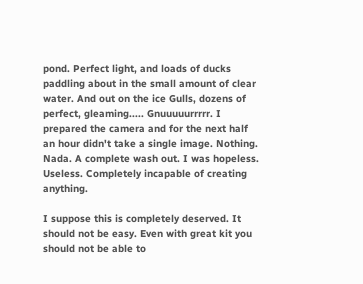pond. Perfect light, and loads of ducks paddling about in the small amount of clear water. And out on the ice Gulls, dozens of perfect, gleaming..... Gnuuuuurrrrr. I prepared the camera and for the next half an hour didn't take a single image. Nothing. Nada. A complete wash out. I was hopeless. Useless. Completely incapable of creating anything.

I suppose this is completely deserved. It should not be easy. Even with great kit you should not be able to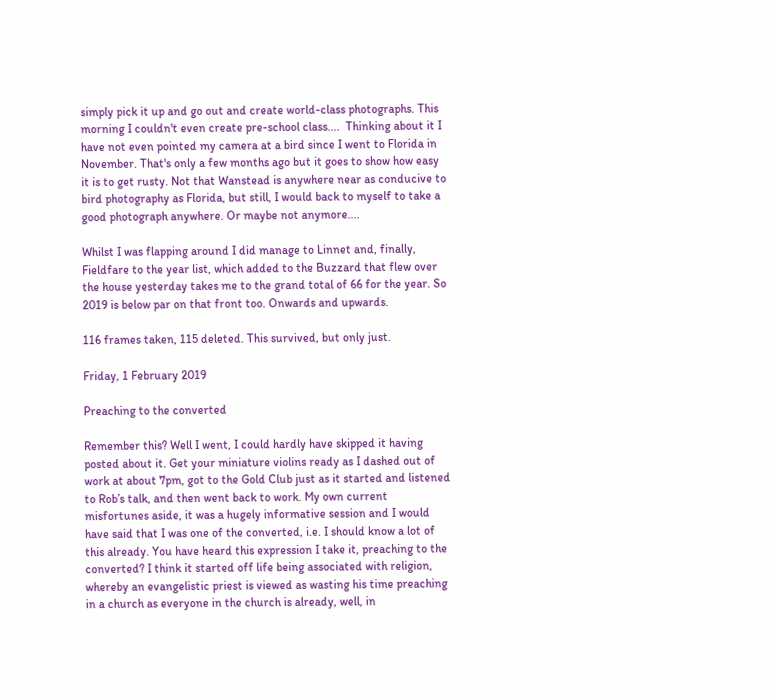simply pick it up and go out and create world-class photographs. This morning I couldn't even create pre-school class....  Thinking about it I have not even pointed my camera at a bird since I went to Florida in November. That's only a few months ago but it goes to show how easy it is to get rusty. Not that Wanstead is anywhere near as conducive to bird photography as Florida, but still, I would back to myself to take a good photograph anywhere. Or maybe not anymore....

Whilst I was flapping around I did manage to Linnet and, finally, Fieldfare to the year list, which added to the Buzzard that flew over the house yesterday takes me to the grand total of 66 for the year. So 2019 is below par on that front too. Onwards and upwards.

116 frames taken, 115 deleted. This survived, but only just.

Friday, 1 February 2019

Preaching to the converted

Remember this? Well I went, I could hardly have skipped it having posted about it. Get your miniature violins ready as I dashed out of work at about 7pm, got to the Gold Club just as it started and listened to Rob’s talk, and then went back to work. My own current misfortunes aside, it was a hugely informative session and I would have said that I was one of the converted, i.e. I should know a lot of this already. You have heard this expression I take it, preaching to the converted? I think it started off life being associated with religion, whereby an evangelistic priest is viewed as wasting his time preaching in a church as everyone in the church is already, well, in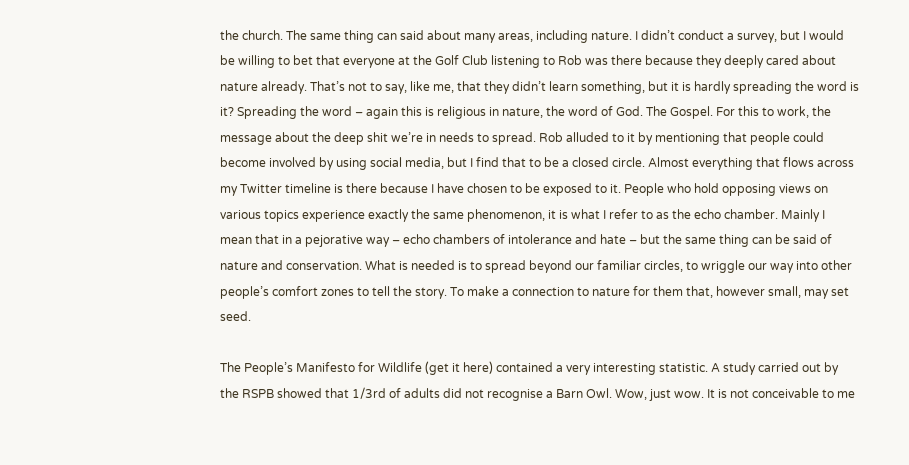the church. The same thing can said about many areas, including nature. I didn’t conduct a survey, but I would be willing to bet that everyone at the Golf Club listening to Rob was there because they deeply cared about nature already. That’s not to say, like me, that they didn’t learn something, but it is hardly spreading the word is it? Spreading the word – again this is religious in nature, the word of God. The Gospel. For this to work, the message about the deep shit we’re in needs to spread. Rob alluded to it by mentioning that people could become involved by using social media, but I find that to be a closed circle. Almost everything that flows across my Twitter timeline is there because I have chosen to be exposed to it. People who hold opposing views on various topics experience exactly the same phenomenon, it is what I refer to as the echo chamber. Mainly I mean that in a pejorative way – echo chambers of intolerance and hate – but the same thing can be said of nature and conservation. What is needed is to spread beyond our familiar circles, to wriggle our way into other people’s comfort zones to tell the story. To make a connection to nature for them that, however small, may set seed.

The People’s Manifesto for Wildlife (get it here) contained a very interesting statistic. A study carried out by the RSPB showed that 1/3rd of adults did not recognise a Barn Owl. Wow, just wow. It is not conceivable to me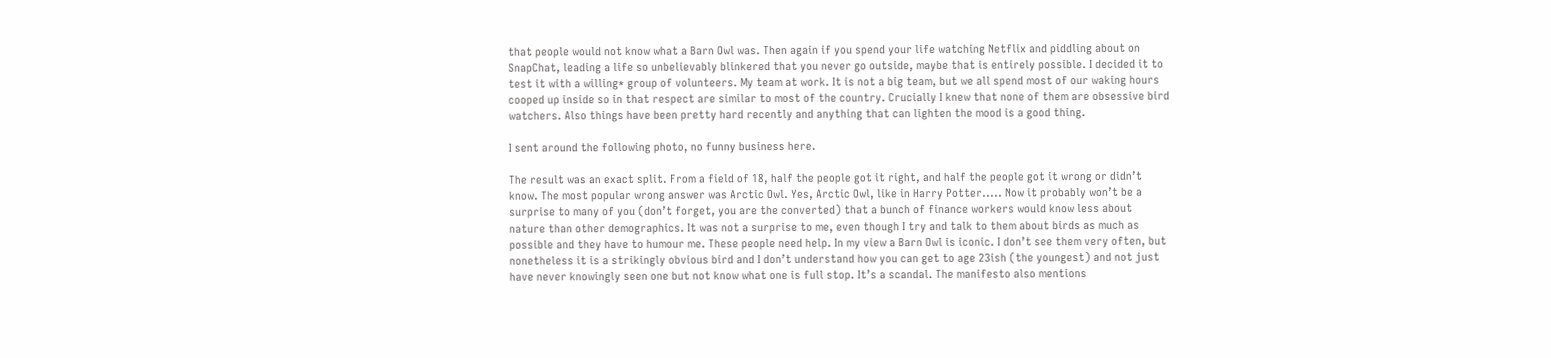that people would not know what a Barn Owl was. Then again if you spend your life watching Netflix and piddling about on SnapChat, leading a life so unbelievably blinkered that you never go outside, maybe that is entirely possible. I decided it to test it with a willing* group of volunteers. My team at work. It is not a big team, but we all spend most of our waking hours cooped up inside so in that respect are similar to most of the country. Crucially I knew that none of them are obsessive bird watchers. Also things have been pretty hard recently and anything that can lighten the mood is a good thing.

I sent around the following photo, no funny business here.

The result was an exact split. From a field of 18, half the people got it right, and half the people got it wrong or didn’t know. The most popular wrong answer was Arctic Owl. Yes, Arctic Owl, like in Harry Potter..... Now it probably won’t be a surprise to many of you (don’t forget, you are the converted) that a bunch of finance workers would know less about nature than other demographics. It was not a surprise to me, even though I try and talk to them about birds as much as possible and they have to humour me. These people need help. In my view a Barn Owl is iconic. I don’t see them very often, but nonetheless it is a strikingly obvious bird and I don’t understand how you can get to age 23ish (the youngest) and not just have never knowingly seen one but not know what one is full stop. It’s a scandal. The manifesto also mentions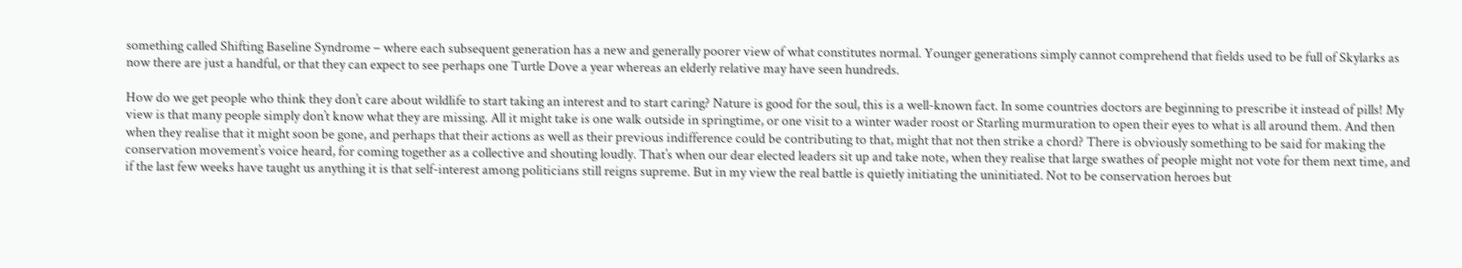something called Shifting Baseline Syndrome – where each subsequent generation has a new and generally poorer view of what constitutes normal. Younger generations simply cannot comprehend that fields used to be full of Skylarks as now there are just a handful, or that they can expect to see perhaps one Turtle Dove a year whereas an elderly relative may have seen hundreds.

How do we get people who think they don’t care about wildlife to start taking an interest and to start caring? Nature is good for the soul, this is a well-known fact. In some countries doctors are beginning to prescribe it instead of pills! My view is that many people simply don’t know what they are missing. All it might take is one walk outside in springtime, or one visit to a winter wader roost or Starling murmuration to open their eyes to what is all around them. And then when they realise that it might soon be gone, and perhaps that their actions as well as their previous indifference could be contributing to that, might that not then strike a chord? There is obviously something to be said for making the conservation movement’s voice heard, for coming together as a collective and shouting loudly. That’s when our dear elected leaders sit up and take note, when they realise that large swathes of people might not vote for them next time, and if the last few weeks have taught us anything it is that self-interest among politicians still reigns supreme. But in my view the real battle is quietly initiating the uninitiated. Not to be conservation heroes but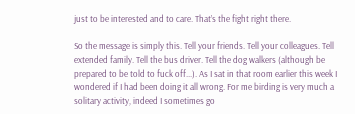just to be interested and to care. That’s the fight right there.

So the message is simply this. Tell your friends. Tell your colleagues. Tell extended family. Tell the bus driver. Tell the dog walkers (although be prepared to be told to fuck off...). As I sat in that room earlier this week I wondered if I had been doing it all wrong. For me birding is very much a solitary activity, indeed I sometimes go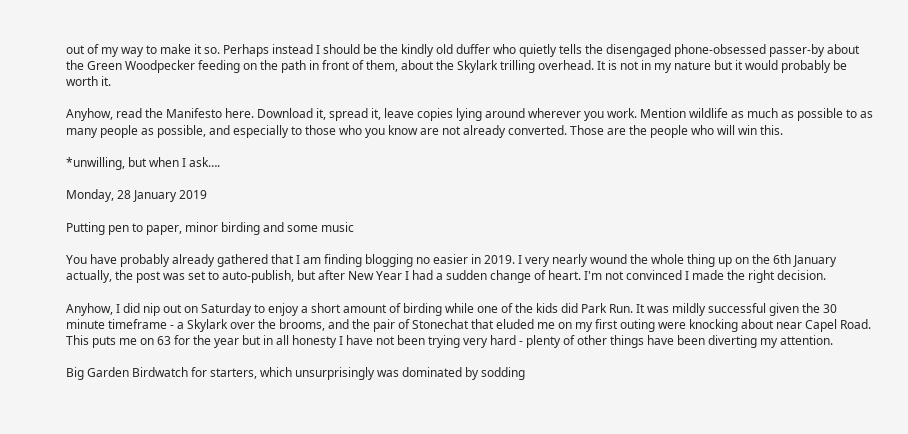out of my way to make it so. Perhaps instead I should be the kindly old duffer who quietly tells the disengaged phone-obsessed passer-by about the Green Woodpecker feeding on the path in front of them, about the Skylark trilling overhead. It is not in my nature but it would probably be worth it.

Anyhow, read the Manifesto here. Download it, spread it, leave copies lying around wherever you work. Mention wildlife as much as possible to as many people as possible, and especially to those who you know are not already converted. Those are the people who will win this.

*unwilling, but when I ask….

Monday, 28 January 2019

Putting pen to paper, minor birding and some music

You have probably already gathered that I am finding blogging no easier in 2019. I very nearly wound the whole thing up on the 6th January actually, the post was set to auto-publish, but after New Year I had a sudden change of heart. I'm not convinced I made the right decision.

Anyhow, I did nip out on Saturday to enjoy a short amount of birding while one of the kids did Park Run. It was mildly successful given the 30 minute timeframe - a Skylark over the brooms, and the pair of Stonechat that eluded me on my first outing were knocking about near Capel Road. This puts me on 63 for the year but in all honesty I have not been trying very hard - plenty of other things have been diverting my attention.

Big Garden Birdwatch for starters, which unsurprisingly was dominated by sodding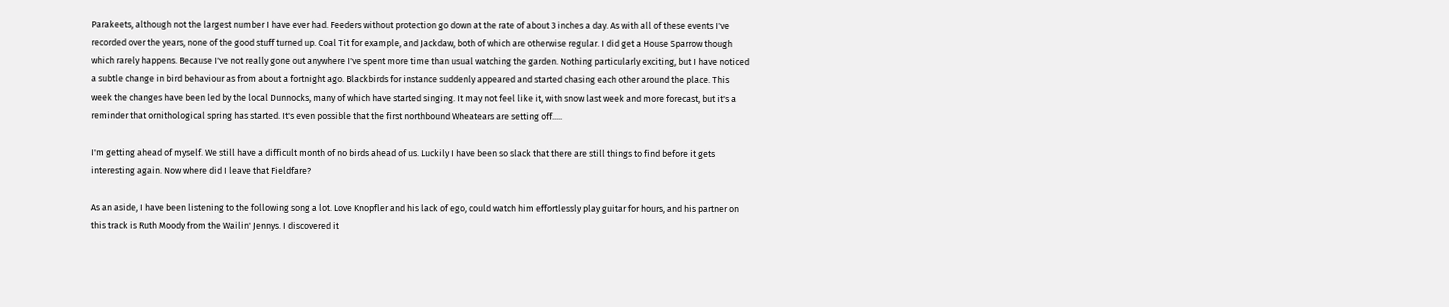Parakeets, although not the largest number I have ever had. Feeders without protection go down at the rate of about 3 inches a day. As with all of these events I've recorded over the years, none of the good stuff turned up. Coal Tit for example, and Jackdaw, both of which are otherwise regular. I did get a House Sparrow though which rarely happens. Because I've not really gone out anywhere I've spent more time than usual watching the garden. Nothing particularly exciting, but I have noticed a subtle change in bird behaviour as from about a fortnight ago. Blackbirds for instance suddenly appeared and started chasing each other around the place. This week the changes have been led by the local Dunnocks, many of which have started singing. It may not feel like it, with snow last week and more forecast, but it's a reminder that ornithological spring has started. It's even possible that the first northbound Wheatears are setting off.....

I'm getting ahead of myself. We still have a difficult month of no birds ahead of us. Luckily I have been so slack that there are still things to find before it gets interesting again. Now where did I leave that Fieldfare?

As an aside, I have been listening to the following song a lot. Love Knopfler and his lack of ego, could watch him effortlessly play guitar for hours, and his partner on this track is Ruth Moody from the Wailin' Jennys. I discovered it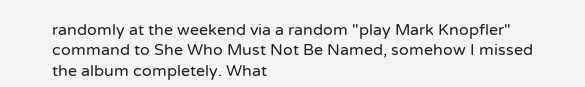randomly at the weekend via a random "play Mark Knopfler" command to She Who Must Not Be Named, somehow I missed the album completely. What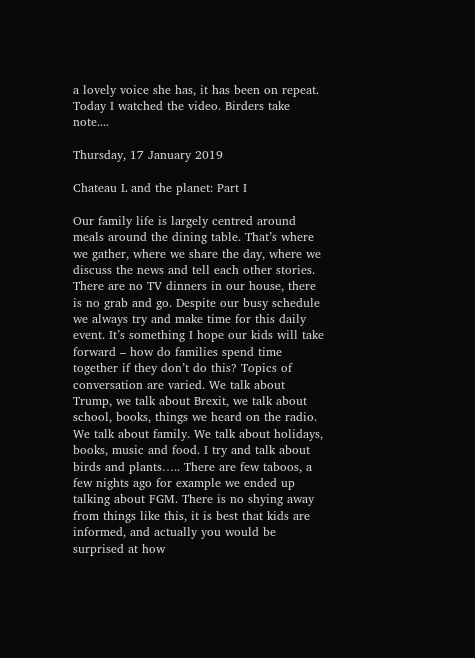a lovely voice she has, it has been on repeat. Today I watched the video. Birders take note....

Thursday, 17 January 2019

Chateau L and the planet: Part I

Our family life is largely centred around meals around the dining table. That’s where we gather, where we share the day, where we discuss the news and tell each other stories. There are no TV dinners in our house, there is no grab and go. Despite our busy schedule we always try and make time for this daily event. It’s something I hope our kids will take forward – how do families spend time together if they don’t do this? Topics of conversation are varied. We talk about Trump, we talk about Brexit, we talk about school, books, things we heard on the radio. We talk about family. We talk about holidays, books, music and food. I try and talk about birds and plants….. There are few taboos, a few nights ago for example we ended up talking about FGM. There is no shying away from things like this, it is best that kids are informed, and actually you would be surprised at how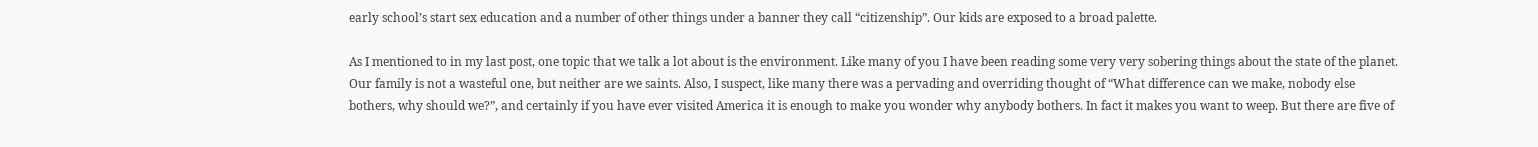early school’s start sex education and a number of other things under a banner they call “citizenship”. Our kids are exposed to a broad palette.

As I mentioned to in my last post, one topic that we talk a lot about is the environment. Like many of you I have been reading some very very sobering things about the state of the planet. Our family is not a wasteful one, but neither are we saints. Also, I suspect, like many there was a pervading and overriding thought of “What difference can we make, nobody else bothers, why should we?”, and certainly if you have ever visited America it is enough to make you wonder why anybody bothers. In fact it makes you want to weep. But there are five of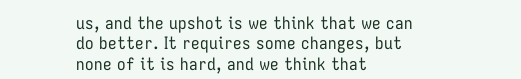us, and the upshot is we think that we can do better. It requires some changes, but none of it is hard, and we think that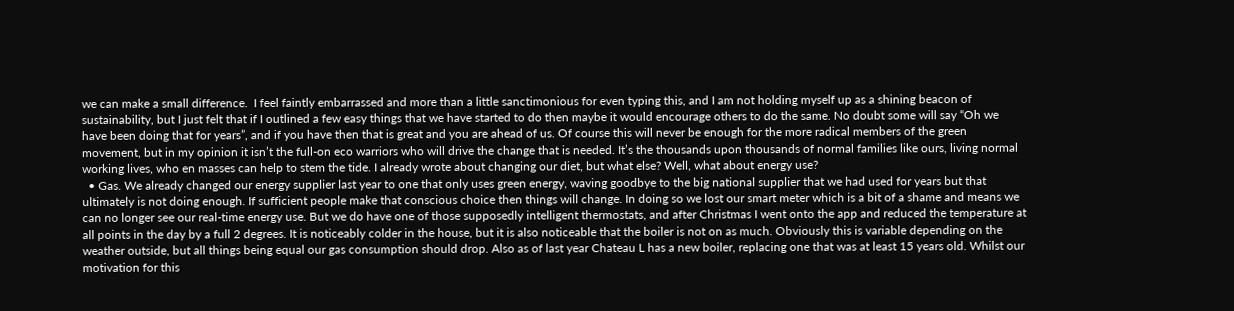we can make a small difference.  I feel faintly embarrassed and more than a little sanctimonious for even typing this, and I am not holding myself up as a shining beacon of sustainability, but I just felt that if I outlined a few easy things that we have started to do then maybe it would encourage others to do the same. No doubt some will say “Oh we have been doing that for years”, and if you have then that is great and you are ahead of us. Of course this will never be enough for the more radical members of the green movement, but in my opinion it isn’t the full-on eco warriors who will drive the change that is needed. It’s the thousands upon thousands of normal families like ours, living normal working lives, who en masses can help to stem the tide. I already wrote about changing our diet, but what else? Well, what about energy use?
  • Gas. We already changed our energy supplier last year to one that only uses green energy, waving goodbye to the big national supplier that we had used for years but that ultimately is not doing enough. If sufficient people make that conscious choice then things will change. In doing so we lost our smart meter which is a bit of a shame and means we can no longer see our real-time energy use. But we do have one of those supposedly intelligent thermostats, and after Christmas I went onto the app and reduced the temperature at all points in the day by a full 2 degrees. It is noticeably colder in the house, but it is also noticeable that the boiler is not on as much. Obviously this is variable depending on the weather outside, but all things being equal our gas consumption should drop. Also as of last year Chateau L has a new boiler, replacing one that was at least 15 years old. Whilst our motivation for this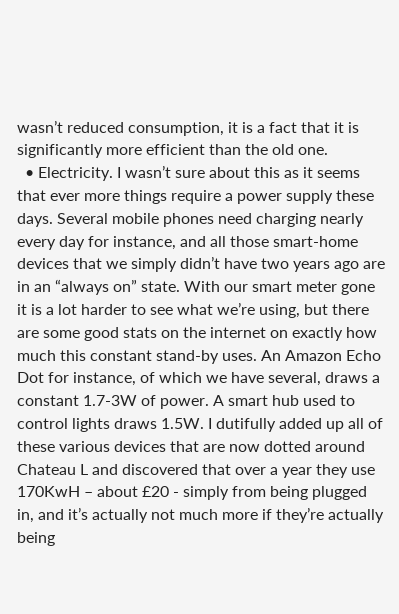wasn’t reduced consumption, it is a fact that it is significantly more efficient than the old one.
  • Electricity. I wasn’t sure about this as it seems that ever more things require a power supply these days. Several mobile phones need charging nearly every day for instance, and all those smart-home devices that we simply didn’t have two years ago are in an “always on” state. With our smart meter gone it is a lot harder to see what we’re using, but there are some good stats on the internet on exactly how much this constant stand-by uses. An Amazon Echo Dot for instance, of which we have several, draws a constant 1.7-3W of power. A smart hub used to control lights draws 1.5W. I dutifully added up all of these various devices that are now dotted around Chateau L and discovered that over a year they use 170KwH – about £20 - simply from being plugged in, and it’s actually not much more if they’re actually being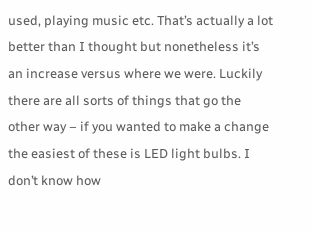used, playing music etc. That’s actually a lot better than I thought but nonetheless it’s an increase versus where we were. Luckily there are all sorts of things that go the other way – if you wanted to make a change the easiest of these is LED light bulbs. I don’t know how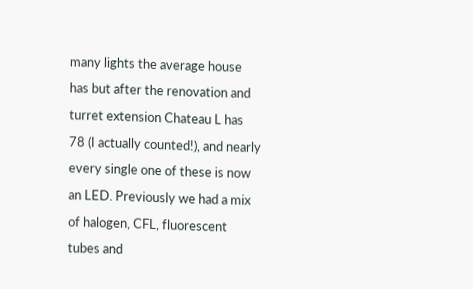many lights the average house has but after the renovation and turret extension Chateau L has 78 (I actually counted!), and nearly every single one of these is now an LED. Previously we had a mix of halogen, CFL, fluorescent tubes and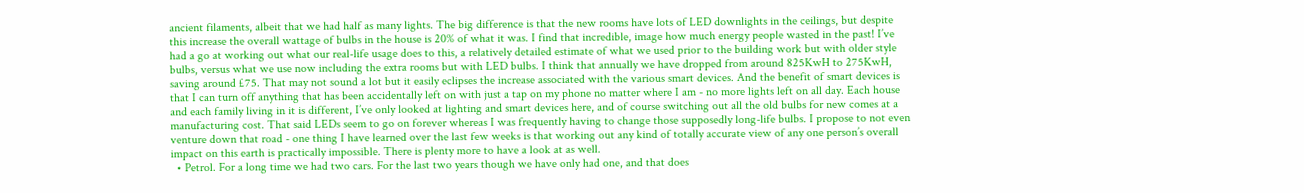ancient filaments, albeit that we had half as many lights. The big difference is that the new rooms have lots of LED downlights in the ceilings, but despite this increase the overall wattage of bulbs in the house is 20% of what it was. I find that incredible, image how much energy people wasted in the past! I’ve had a go at working out what our real-life usage does to this, a relatively detailed estimate of what we used prior to the building work but with older style bulbs, versus what we use now including the extra rooms but with LED bulbs. I think that annually we have dropped from around 825KwH to 275KwH, saving around £75. That may not sound a lot but it easily eclipses the increase associated with the various smart devices. And the benefit of smart devices is that I can turn off anything that has been accidentally left on with just a tap on my phone no matter where I am - no more lights left on all day. Each house and each family living in it is different, I’ve only looked at lighting and smart devices here, and of course switching out all the old bulbs for new comes at a manufacturing cost. That said LEDs seem to go on forever whereas I was frequently having to change those supposedly long-life bulbs. I propose to not even venture down that road - one thing I have learned over the last few weeks is that working out any kind of totally accurate view of any one person’s overall impact on this earth is practically impossible. There is plenty more to have a look at as well.
  • Petrol. For a long time we had two cars. For the last two years though we have only had one, and that does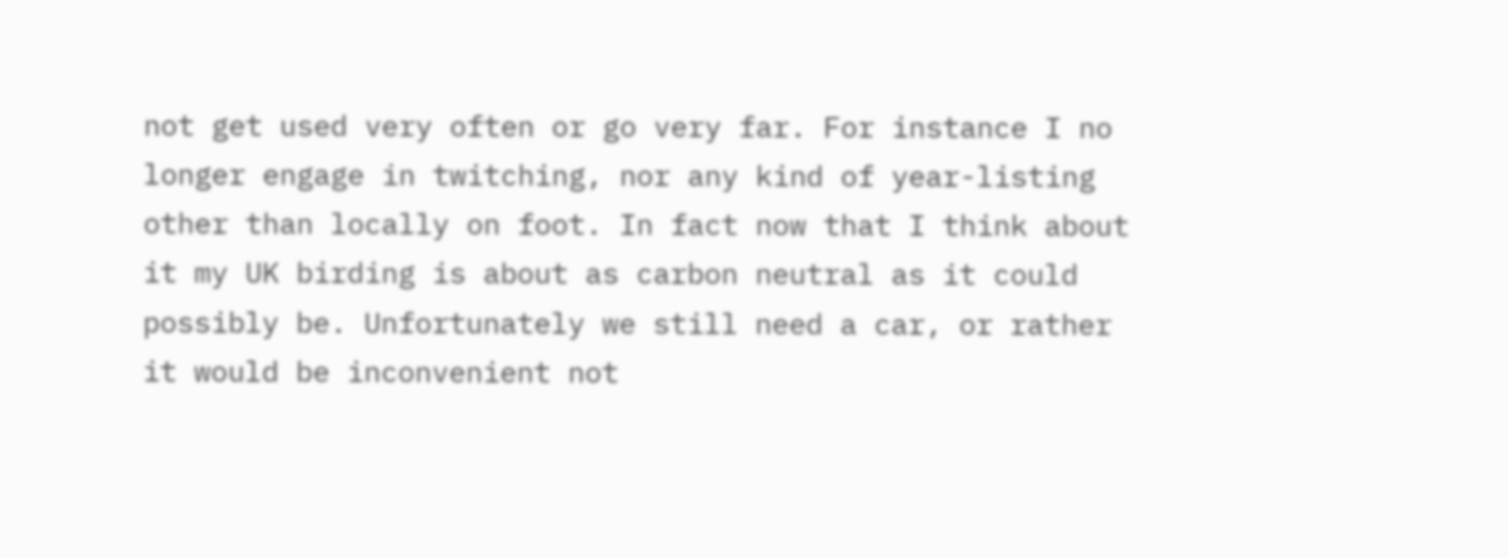not get used very often or go very far. For instance I no longer engage in twitching, nor any kind of year-listing other than locally on foot. In fact now that I think about it my UK birding is about as carbon neutral as it could possibly be. Unfortunately we still need a car, or rather it would be inconvenient not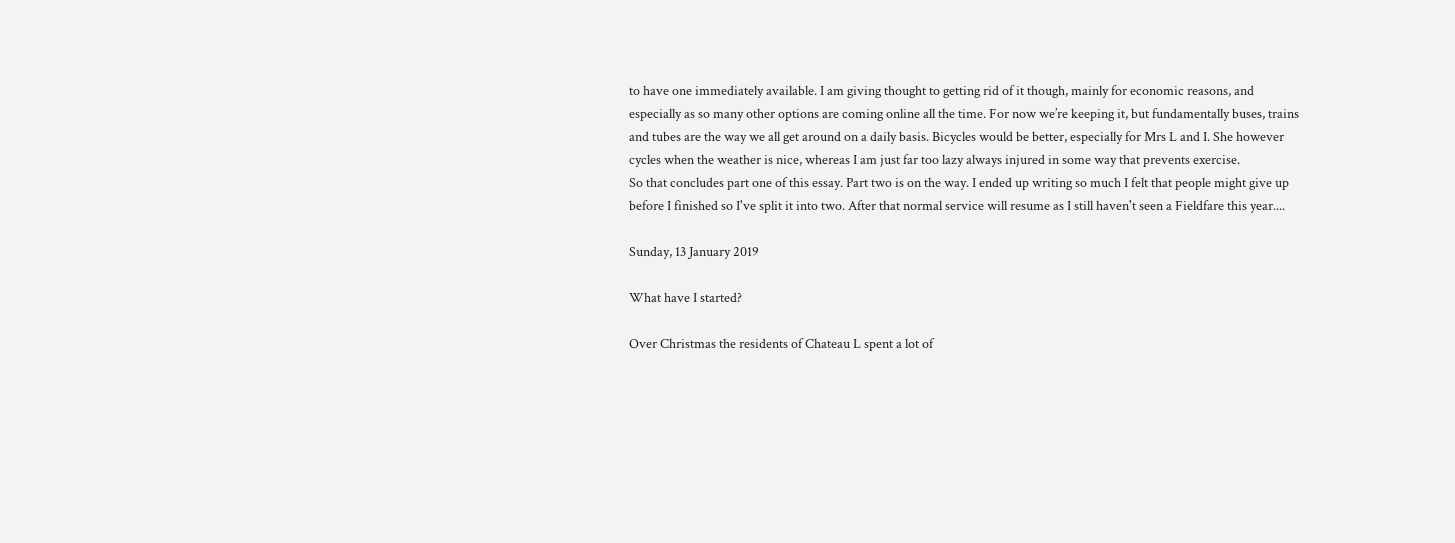to have one immediately available. I am giving thought to getting rid of it though, mainly for economic reasons, and especially as so many other options are coming online all the time. For now we’re keeping it, but fundamentally buses, trains and tubes are the way we all get around on a daily basis. Bicycles would be better, especially for Mrs L and I. She however cycles when the weather is nice, whereas I am just far too lazy always injured in some way that prevents exercise.
So that concludes part one of this essay. Part two is on the way. I ended up writing so much I felt that people might give up before I finished so I've split it into two. After that normal service will resume as I still haven't seen a Fieldfare this year....

Sunday, 13 January 2019

What have I started?

Over Christmas the residents of Chateau L spent a lot of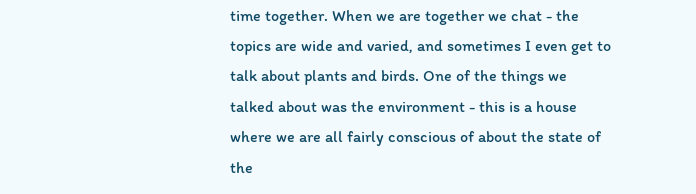time together. When we are together we chat - the topics are wide and varied, and sometimes I even get to talk about plants and birds. One of the things we talked about was the environment - this is a house where we are all fairly conscious of about the state of the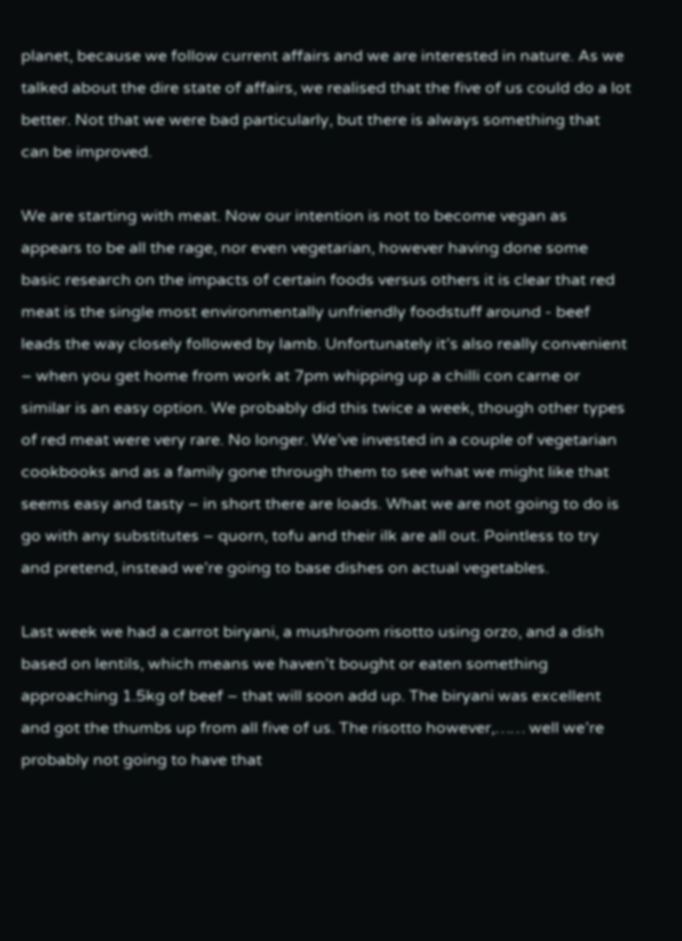planet, because we follow current affairs and we are interested in nature. As we talked about the dire state of affairs, we realised that the five of us could do a lot better. Not that we were bad particularly, but there is always something that can be improved.

We are starting with meat. Now our intention is not to become vegan as appears to be all the rage, nor even vegetarian, however having done some basic research on the impacts of certain foods versus others it is clear that red meat is the single most environmentally unfriendly foodstuff around - beef leads the way closely followed by lamb. Unfortunately it’s also really convenient – when you get home from work at 7pm whipping up a chilli con carne or similar is an easy option. We probably did this twice a week, though other types of red meat were very rare. No longer. We’ve invested in a couple of vegetarian cookbooks and as a family gone through them to see what we might like that seems easy and tasty – in short there are loads. What we are not going to do is go with any substitutes – quorn, tofu and their ilk are all out. Pointless to try and pretend, instead we’re going to base dishes on actual vegetables.

Last week we had a carrot biryani, a mushroom risotto using orzo, and a dish based on lentils, which means we haven’t bought or eaten something approaching 1.5kg of beef – that will soon add up. The biryani was excellent and got the thumbs up from all five of us. The risotto however,…… well we’re probably not going to have that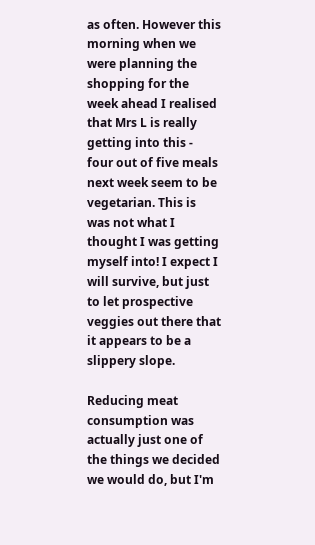as often. However this morning when we were planning the shopping for the week ahead I realised that Mrs L is really getting into this - four out of five meals next week seem to be vegetarian. This is was not what I thought I was getting myself into! I expect I will survive, but just to let prospective veggies out there that it appears to be a slippery slope.

Reducing meat consumption was actually just one of the things we decided we would do, but I'm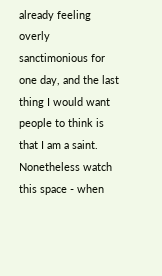already feeling overly sanctimonious for one day, and the last thing I would want people to think is that I am a saint. Nonetheless watch this space - when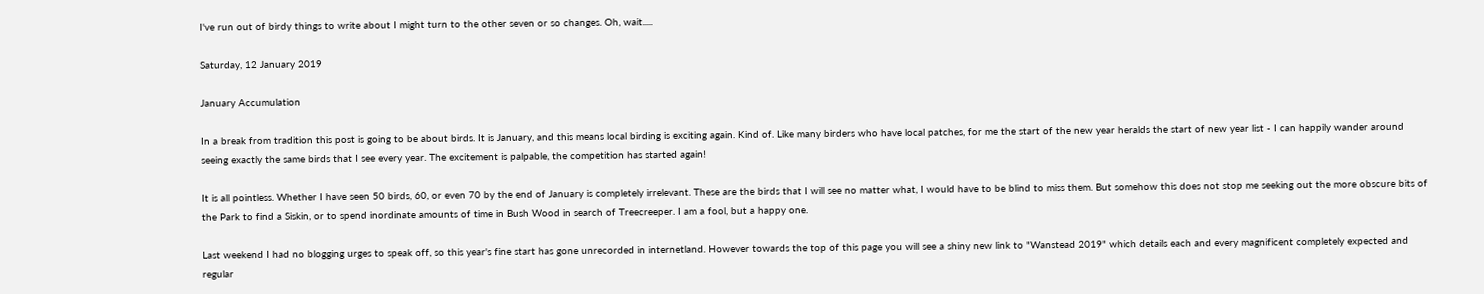I've run out of birdy things to write about I might turn to the other seven or so changes. Oh, wait.....

Saturday, 12 January 2019

January Accumulation

In a break from tradition this post is going to be about birds. It is January, and this means local birding is exciting again. Kind of. Like many birders who have local patches, for me the start of the new year heralds the start of new year list - I can happily wander around seeing exactly the same birds that I see every year. The excitement is palpable, the competition has started again!

It is all pointless. Whether I have seen 50 birds, 60, or even 70 by the end of January is completely irrelevant. These are the birds that I will see no matter what, I would have to be blind to miss them. But somehow this does not stop me seeking out the more obscure bits of the Park to find a Siskin, or to spend inordinate amounts of time in Bush Wood in search of Treecreeper. I am a fool, but a happy one.

Last weekend I had no blogging urges to speak off, so this year's fine start has gone unrecorded in internetland. However towards the top of this page you will see a shiny new link to "Wanstead 2019" which details each and every magnificent completely expected and regular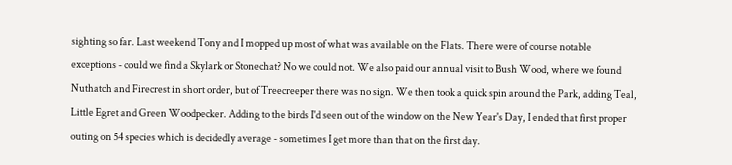sighting so far. Last weekend Tony and I mopped up most of what was available on the Flats. There were of course notable exceptions - could we find a Skylark or Stonechat? No we could not. We also paid our annual visit to Bush Wood, where we found Nuthatch and Firecrest in short order, but of Treecreeper there was no sign. We then took a quick spin around the Park, adding Teal, Little Egret and Green Woodpecker. Adding to the birds I'd seen out of the window on the New Year's Day, I ended that first proper outing on 54 species which is decidedly average - sometimes I get more than that on the first day.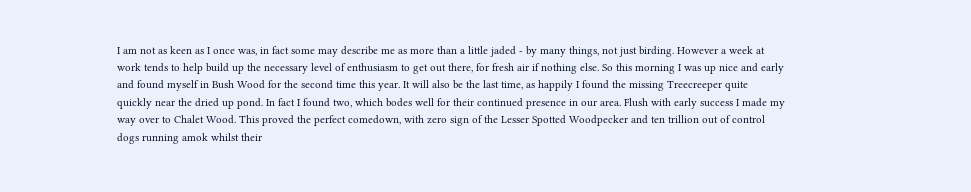I am not as keen as I once was, in fact some may describe me as more than a little jaded - by many things, not just birding. However a week at work tends to help build up the necessary level of enthusiasm to get out there, for fresh air if nothing else. So this morning I was up nice and early and found myself in Bush Wood for the second time this year. It will also be the last time, as happily I found the missing Treecreeper quite quickly near the dried up pond. In fact I found two, which bodes well for their continued presence in our area. Flush with early success I made my way over to Chalet Wood. This proved the perfect comedown, with zero sign of the Lesser Spotted Woodpecker and ten trillion out of control dogs running amok whilst their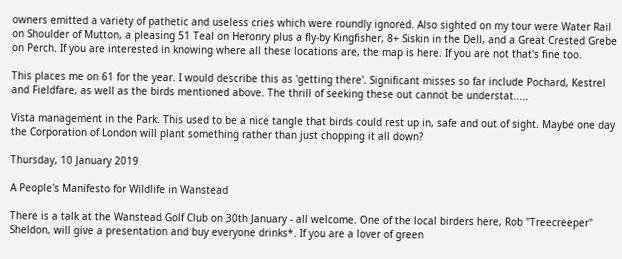owners emitted a variety of pathetic and useless cries which were roundly ignored. Also sighted on my tour were Water Rail on Shoulder of Mutton, a pleasing 51 Teal on Heronry plus a fly-by Kingfisher, 8+ Siskin in the Dell, and a Great Crested Grebe on Perch. If you are interested in knowing where all these locations are, the map is here. If you are not that's fine too.

This places me on 61 for the year. I would describe this as 'getting there'. Significant misses so far include Pochard, Kestrel and Fieldfare, as well as the birds mentioned above. The thrill of seeking these out cannot be understat.....

Vista management in the Park. This used to be a nice tangle that birds could rest up in, safe and out of sight. Maybe one day the Corporation of London will plant something rather than just chopping it all down?

Thursday, 10 January 2019

A People's Manifesto for Wildlife in Wanstead

There is a talk at the Wanstead Golf Club on 30th January - all welcome. One of the local birders here, Rob "Treecreeper" Sheldon, will give a presentation and buy everyone drinks*. If you are a lover of green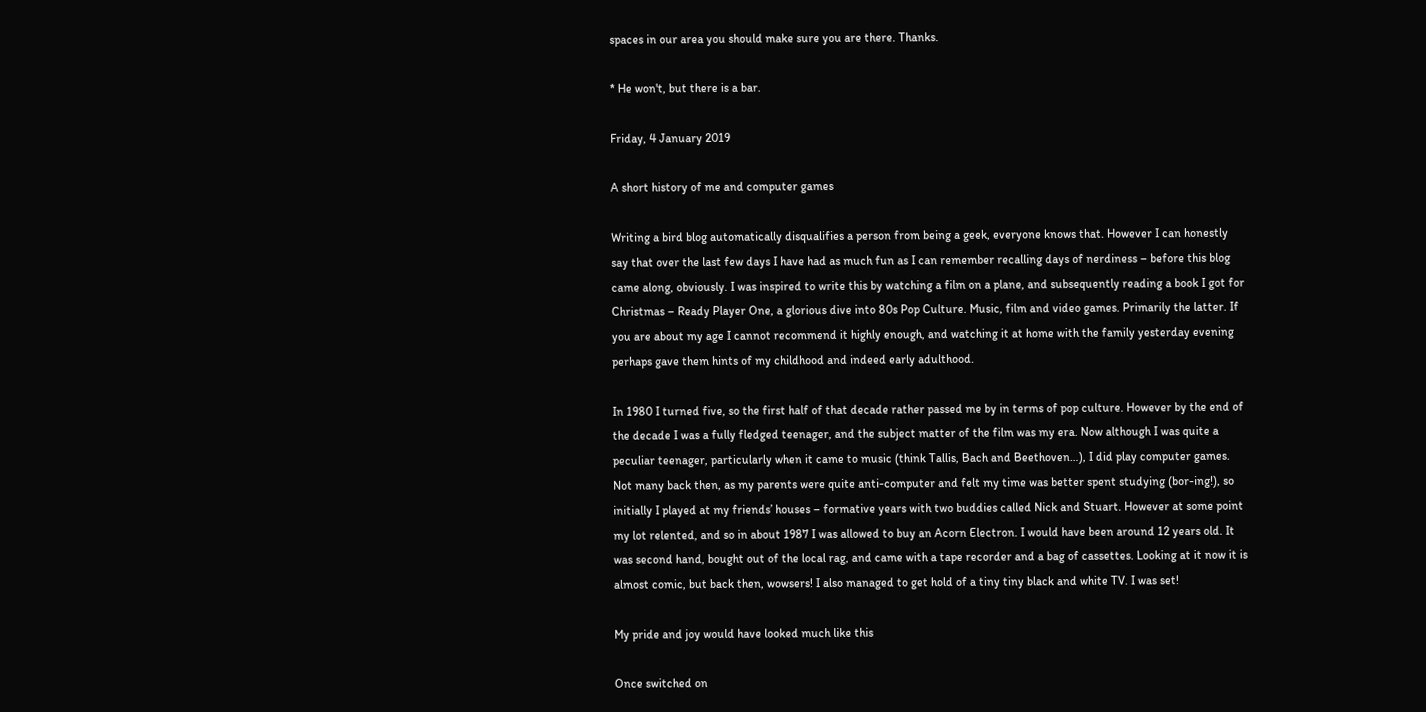spaces in our area you should make sure you are there. Thanks.

* He won't, but there is a bar.

Friday, 4 January 2019

A short history of me and computer games

Writing a bird blog automatically disqualifies a person from being a geek, everyone knows that. However I can honestly say that over the last few days I have had as much fun as I can remember recalling days of nerdiness – before this blog came along, obviously. I was inspired to write this by watching a film on a plane, and subsequently reading a book I got for Christmas – Ready Player One, a glorious dive into 80s Pop Culture. Music, film and video games. Primarily the latter. If you are about my age I cannot recommend it highly enough, and watching it at home with the family yesterday evening perhaps gave them hints of my childhood and indeed early adulthood.

In 1980 I turned five, so the first half of that decade rather passed me by in terms of pop culture. However by the end of the decade I was a fully fledged teenager, and the subject matter of the film was my era. Now although I was quite a peculiar teenager, particularly when it came to music (think Tallis, Bach and Beethoven…), I did play computer games. Not many back then, as my parents were quite anti-computer and felt my time was better spent studying (bor-ing!), so initially I played at my friends’ houses – formative years with two buddies called Nick and Stuart. However at some point my lot relented, and so in about 1987 I was allowed to buy an Acorn Electron. I would have been around 12 years old. It was second hand, bought out of the local rag, and came with a tape recorder and a bag of cassettes. Looking at it now it is almost comic, but back then, wowsers! I also managed to get hold of a tiny tiny black and white TV. I was set!

My pride and joy would have looked much like this

Once switched on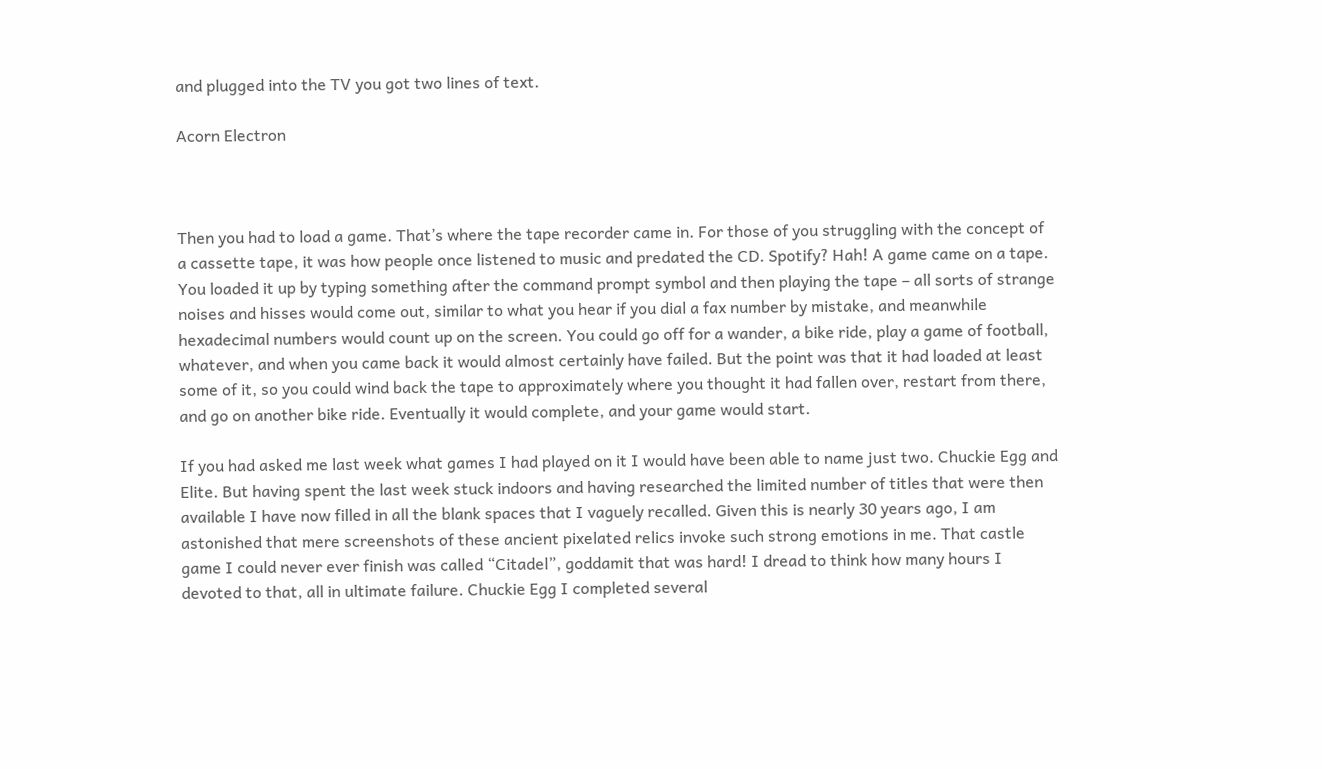and plugged into the TV you got two lines of text.

Acorn Electron



Then you had to load a game. That’s where the tape recorder came in. For those of you struggling with the concept of a cassette tape, it was how people once listened to music and predated the CD. Spotify? Hah! A game came on a tape. You loaded it up by typing something after the command prompt symbol and then playing the tape – all sorts of strange noises and hisses would come out, similar to what you hear if you dial a fax number by mistake, and meanwhile hexadecimal numbers would count up on the screen. You could go off for a wander, a bike ride, play a game of football, whatever, and when you came back it would almost certainly have failed. But the point was that it had loaded at least some of it, so you could wind back the tape to approximately where you thought it had fallen over, restart from there, and go on another bike ride. Eventually it would complete, and your game would start.

If you had asked me last week what games I had played on it I would have been able to name just two. Chuckie Egg and Elite. But having spent the last week stuck indoors and having researched the limited number of titles that were then available I have now filled in all the blank spaces that I vaguely recalled. Given this is nearly 30 years ago, I am astonished that mere screenshots of these ancient pixelated relics invoke such strong emotions in me. That castle game I could never ever finish was called “Citadel”, goddamit that was hard! I dread to think how many hours I devoted to that, all in ultimate failure. Chuckie Egg I completed several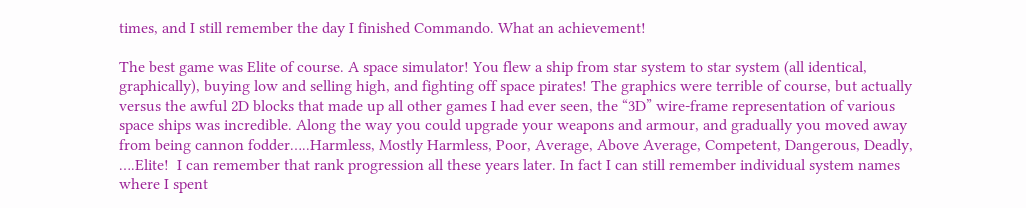times, and I still remember the day I finished Commando. What an achievement!

The best game was Elite of course. A space simulator! You flew a ship from star system to star system (all identical, graphically), buying low and selling high, and fighting off space pirates! The graphics were terrible of course, but actually versus the awful 2D blocks that made up all other games I had ever seen, the “3D” wire-frame representation of various space ships was incredible. Along the way you could upgrade your weapons and armour, and gradually you moved away from being cannon fodder…..Harmless, Mostly Harmless, Poor, Average, Above Average, Competent, Dangerous, Deadly, ….Elite!  I can remember that rank progression all these years later. In fact I can still remember individual system names where I spent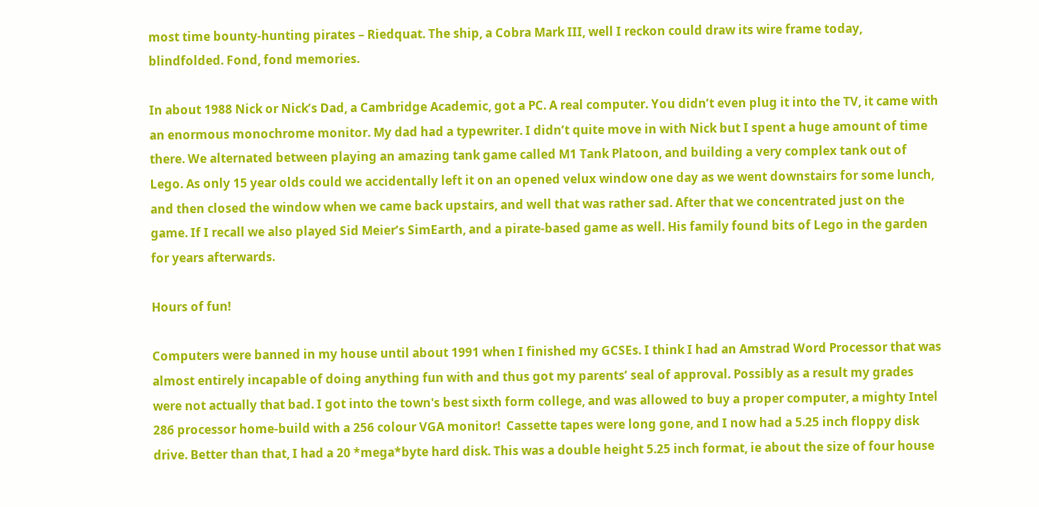most time bounty-hunting pirates – Riedquat. The ship, a Cobra Mark III, well I reckon could draw its wire frame today, blindfolded. Fond, fond memories.

In about 1988 Nick or Nick’s Dad, a Cambridge Academic, got a PC. A real computer. You didn’t even plug it into the TV, it came with an enormous monochrome monitor. My dad had a typewriter. I didn’t quite move in with Nick but I spent a huge amount of time there. We alternated between playing an amazing tank game called M1 Tank Platoon, and building a very complex tank out of Lego. As only 15 year olds could we accidentally left it on an opened velux window one day as we went downstairs for some lunch, and then closed the window when we came back upstairs, and well that was rather sad. After that we concentrated just on the game. If I recall we also played Sid Meier’s SimEarth, and a pirate-based game as well. His family found bits of Lego in the garden for years afterwards.

Hours of fun!

Computers were banned in my house until about 1991 when I finished my GCSEs. I think I had an Amstrad Word Processor that was almost entirely incapable of doing anything fun with and thus got my parents’ seal of approval. Possibly as a result my grades were not actually that bad. I got into the town's best sixth form college, and was allowed to buy a proper computer, a mighty Intel 286 processor home-build with a 256 colour VGA monitor!  Cassette tapes were long gone, and I now had a 5.25 inch floppy disk drive. Better than that, I had a 20 *mega*byte hard disk. This was a double height 5.25 inch format, ie about the size of four house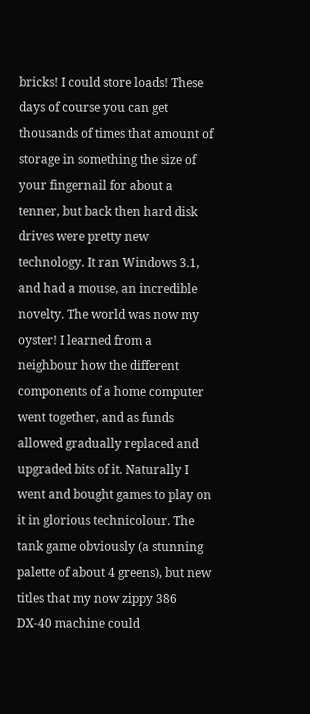bricks! I could store loads! These days of course you can get thousands of times that amount of storage in something the size of your fingernail for about a tenner, but back then hard disk drives were pretty new technology. It ran Windows 3.1, and had a mouse, an incredible novelty. The world was now my oyster! I learned from a neighbour how the different components of a home computer went together, and as funds allowed gradually replaced and upgraded bits of it. Naturally I went and bought games to play on it in glorious technicolour. The tank game obviously (a stunning palette of about 4 greens), but new titles that my now zippy 386 DX-40 machine could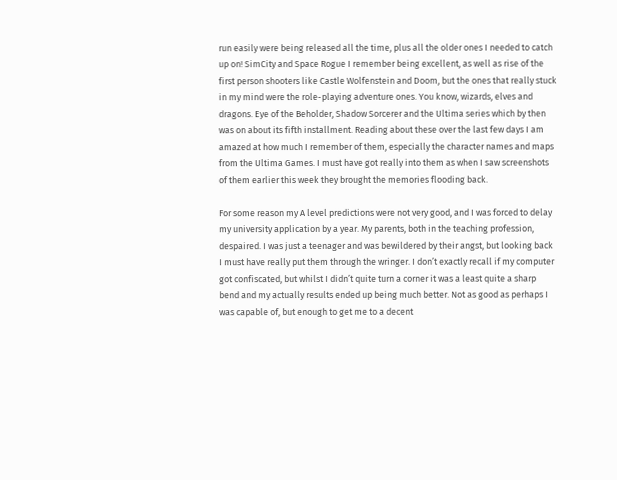run easily were being released all the time, plus all the older ones I needed to catch up on! SimCity and Space Rogue I remember being excellent, as well as rise of the first person shooters like Castle Wolfenstein and Doom, but the ones that really stuck in my mind were the role-playing adventure ones. You know, wizards, elves and dragons. Eye of the Beholder, Shadow Sorcerer and the Ultima series which by then was on about its fifth installment. Reading about these over the last few days I am amazed at how much I remember of them, especially the character names and maps from the Ultima Games. I must have got really into them as when I saw screenshots of them earlier this week they brought the memories flooding back.

For some reason my A level predictions were not very good, and I was forced to delay my university application by a year. My parents, both in the teaching profession, despaired. I was just a teenager and was bewildered by their angst, but looking back I must have really put them through the wringer. I don’t exactly recall if my computer got confiscated, but whilst I didn’t quite turn a corner it was a least quite a sharp bend and my actually results ended up being much better. Not as good as perhaps I was capable of, but enough to get me to a decent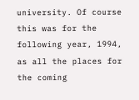university. Of course this was for the following year, 1994, as all the places for the coming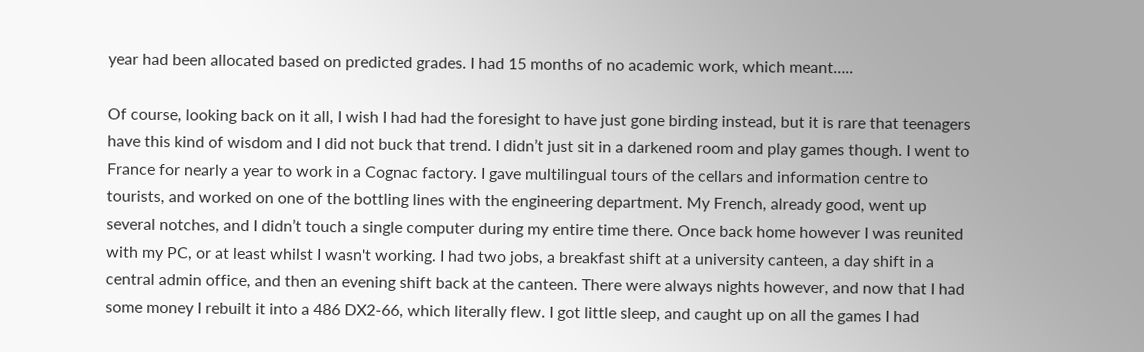year had been allocated based on predicted grades. I had 15 months of no academic work, which meant…..

Of course, looking back on it all, I wish I had had the foresight to have just gone birding instead, but it is rare that teenagers have this kind of wisdom and I did not buck that trend. I didn’t just sit in a darkened room and play games though. I went to France for nearly a year to work in a Cognac factory. I gave multilingual tours of the cellars and information centre to tourists, and worked on one of the bottling lines with the engineering department. My French, already good, went up several notches, and I didn’t touch a single computer during my entire time there. Once back home however I was reunited with my PC, or at least whilst I wasn't working. I had two jobs, a breakfast shift at a university canteen, a day shift in a central admin office, and then an evening shift back at the canteen. There were always nights however, and now that I had some money I rebuilt it into a 486 DX2-66, which literally flew. I got little sleep, and caught up on all the games I had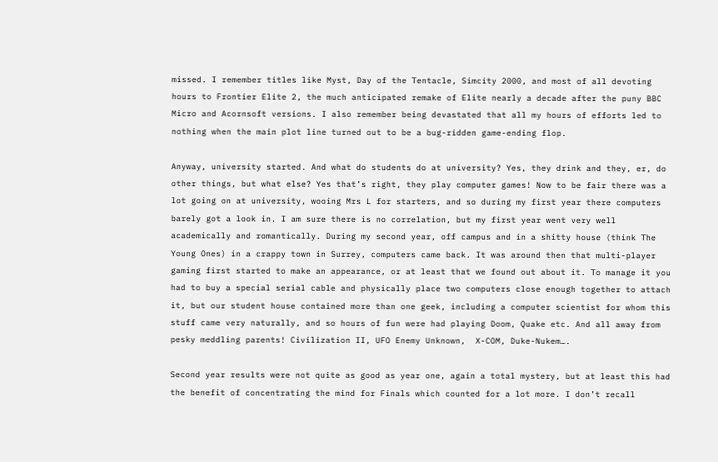missed. I remember titles like Myst, Day of the Tentacle, Simcity 2000, and most of all devoting hours to Frontier Elite 2, the much anticipated remake of Elite nearly a decade after the puny BBC Micro and Acornsoft versions. I also remember being devastated that all my hours of efforts led to nothing when the main plot line turned out to be a bug-ridden game-ending flop.

Anyway, university started. And what do students do at university? Yes, they drink and they, er, do other things, but what else? Yes that’s right, they play computer games! Now to be fair there was a lot going on at university, wooing Mrs L for starters, and so during my first year there computers barely got a look in. I am sure there is no correlation, but my first year went very well academically and romantically. During my second year, off campus and in a shitty house (think The Young Ones) in a crappy town in Surrey, computers came back. It was around then that multi-player gaming first started to make an appearance, or at least that we found out about it. To manage it you had to buy a special serial cable and physically place two computers close enough together to attach it, but our student house contained more than one geek, including a computer scientist for whom this stuff came very naturally, and so hours of fun were had playing Doom, Quake etc. And all away from pesky meddling parents! Civilization II, UFO Enemy Unknown,  X-COM, Duke-Nukem….

Second year results were not quite as good as year one, again a total mystery, but at least this had the benefit of concentrating the mind for Finals which counted for a lot more. I don’t recall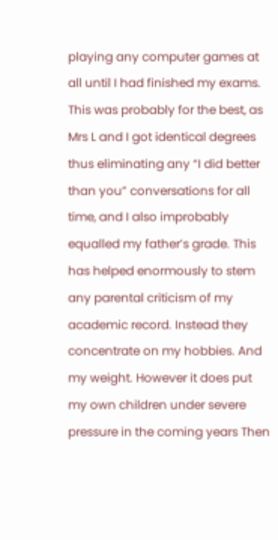playing any computer games at all until I had finished my exams. This was probably for the best, as Mrs L and I got identical degrees thus eliminating any “I did better than you” conversations for all time, and I also improbably equalled my father’s grade. This has helped enormously to stem any parental criticism of my academic record. Instead they concentrate on my hobbies. And my weight. However it does put my own children under severe pressure in the coming years Then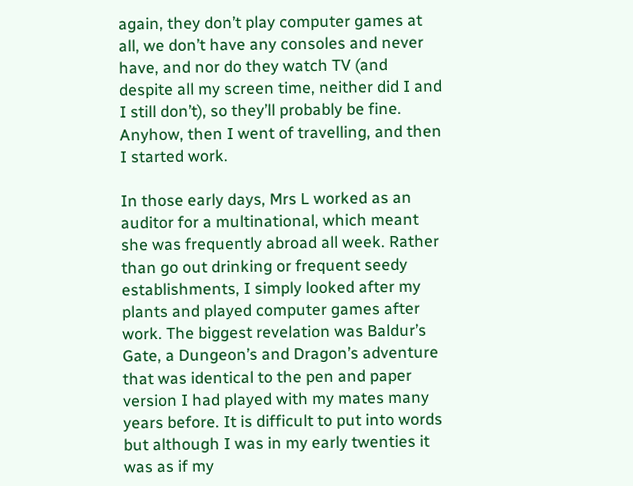again, they don’t play computer games at all, we don’t have any consoles and never have, and nor do they watch TV (and despite all my screen time, neither did I and I still don’t), so they’ll probably be fine. Anyhow, then I went of travelling, and then I started work.

In those early days, Mrs L worked as an auditor for a multinational, which meant she was frequently abroad all week. Rather than go out drinking or frequent seedy establishments, I simply looked after my plants and played computer games after work. The biggest revelation was Baldur’s Gate, a Dungeon’s and Dragon’s adventure that was identical to the pen and paper version I had played with my mates many years before. It is difficult to put into words but although I was in my early twenties it was as if my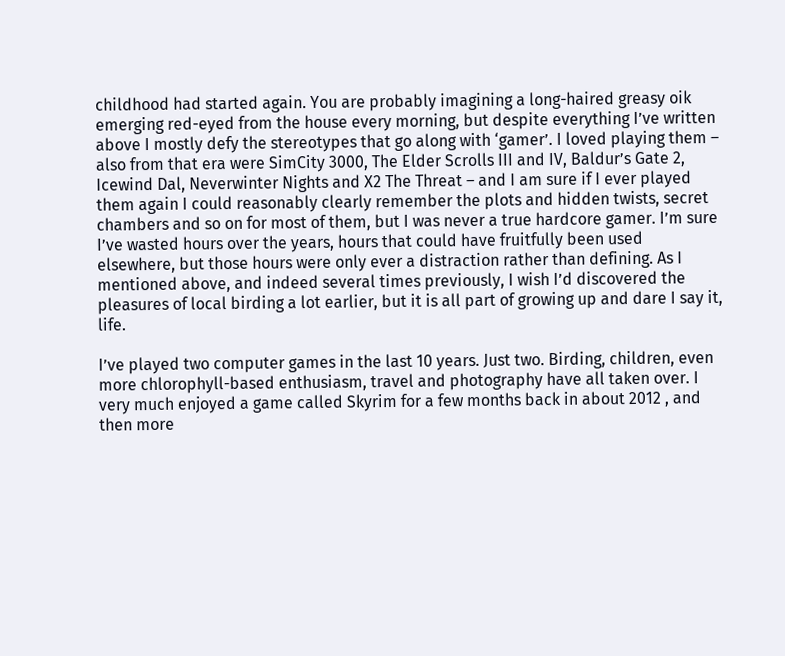childhood had started again. You are probably imagining a long-haired greasy oik emerging red-eyed from the house every morning, but despite everything I’ve written above I mostly defy the stereotypes that go along with ‘gamer’. I loved playing them – also from that era were SimCity 3000, The Elder Scrolls III and IV, Baldur’s Gate 2, Icewind Dal, Neverwinter Nights and X2 The Threat – and I am sure if I ever played them again I could reasonably clearly remember the plots and hidden twists, secret chambers and so on for most of them, but I was never a true hardcore gamer. I’m sure I’ve wasted hours over the years, hours that could have fruitfully been used elsewhere, but those hours were only ever a distraction rather than defining. As I mentioned above, and indeed several times previously, I wish I’d discovered the pleasures of local birding a lot earlier, but it is all part of growing up and dare I say it, life.

I’ve played two computer games in the last 10 years. Just two. Birding, children, even more chlorophyll-based enthusiasm, travel and photography have all taken over. I very much enjoyed a game called Skyrim for a few months back in about 2012 , and then more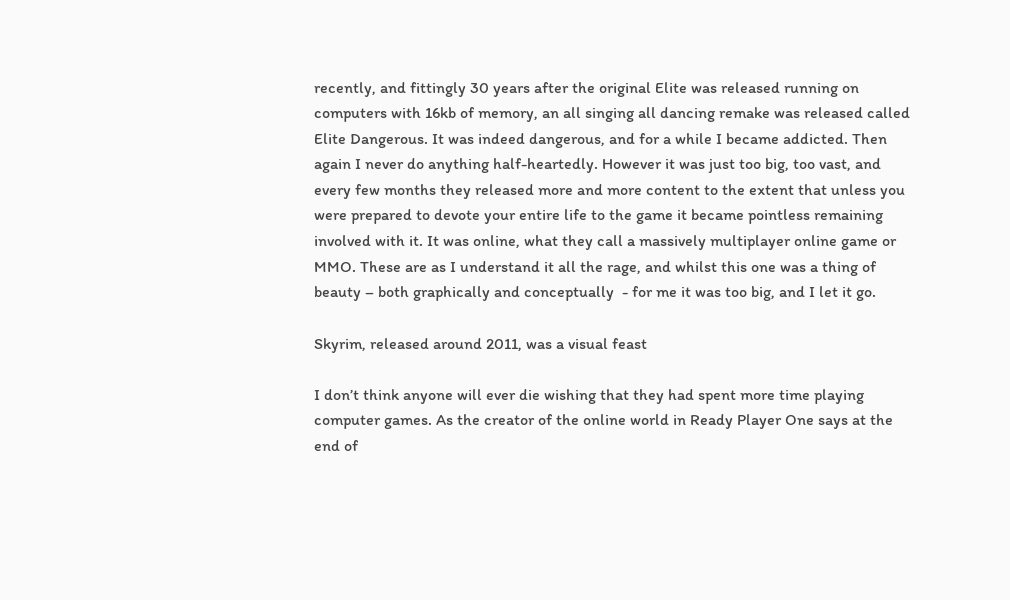recently, and fittingly 30 years after the original Elite was released running on computers with 16kb of memory, an all singing all dancing remake was released called Elite Dangerous. It was indeed dangerous, and for a while I became addicted. Then again I never do anything half-heartedly. However it was just too big, too vast, and every few months they released more and more content to the extent that unless you were prepared to devote your entire life to the game it became pointless remaining involved with it. It was online, what they call a massively multiplayer online game or MMO. These are as I understand it all the rage, and whilst this one was a thing of beauty – both graphically and conceptually  - for me it was too big, and I let it go.

Skyrim, released around 2011, was a visual feast

I don’t think anyone will ever die wishing that they had spent more time playing computer games. As the creator of the online world in Ready Player One says at the end of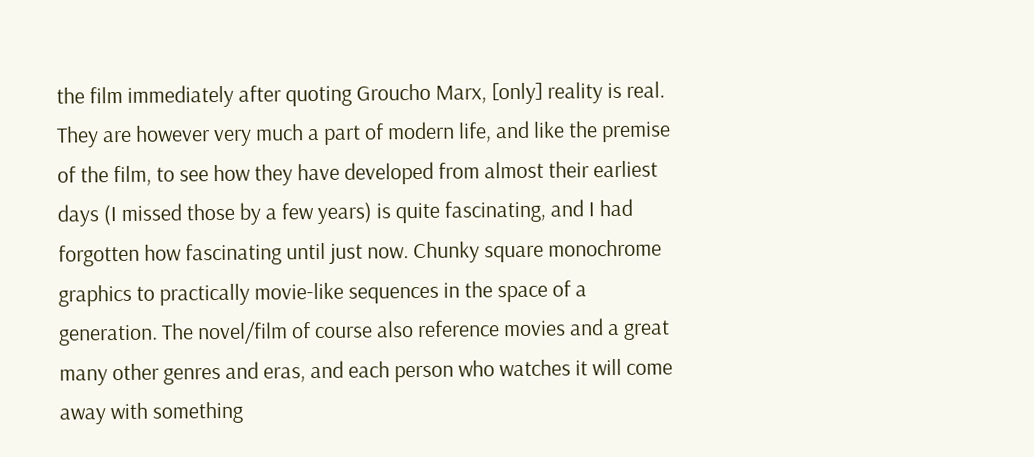the film immediately after quoting Groucho Marx, [only] reality is real. They are however very much a part of modern life, and like the premise of the film, to see how they have developed from almost their earliest days (I missed those by a few years) is quite fascinating, and I had forgotten how fascinating until just now. Chunky square monochrome graphics to practically movie-like sequences in the space of a generation. The novel/film of course also reference movies and a great many other genres and eras, and each person who watches it will come away with something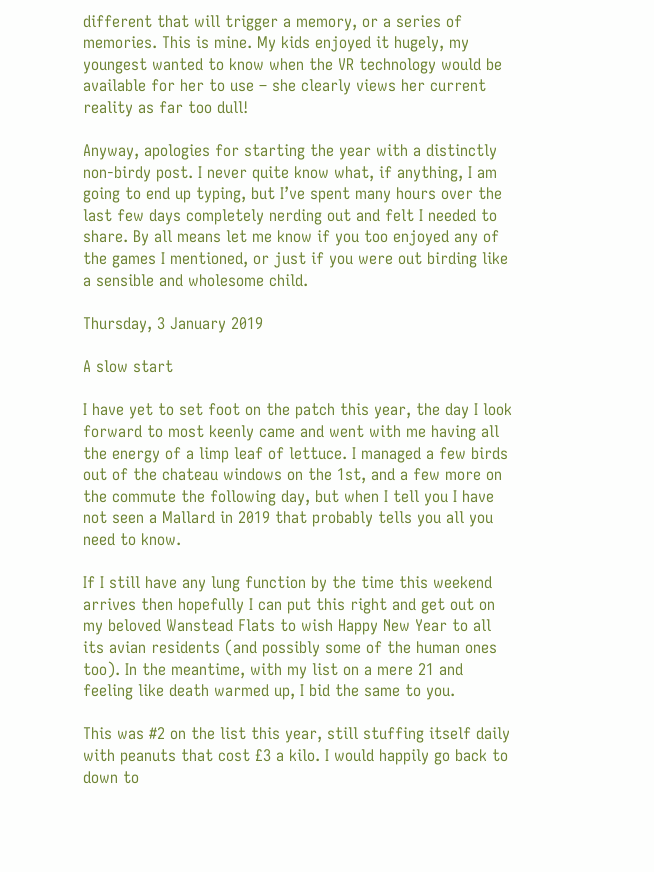different that will trigger a memory, or a series of memories. This is mine. My kids enjoyed it hugely, my youngest wanted to know when the VR technology would be available for her to use – she clearly views her current reality as far too dull!

Anyway, apologies for starting the year with a distinctly non-birdy post. I never quite know what, if anything, I am going to end up typing, but I’ve spent many hours over the last few days completely nerding out and felt I needed to share. By all means let me know if you too enjoyed any of the games I mentioned, or just if you were out birding like a sensible and wholesome child.

Thursday, 3 January 2019

A slow start

I have yet to set foot on the patch this year, the day I look forward to most keenly came and went with me having all the energy of a limp leaf of lettuce. I managed a few birds out of the chateau windows on the 1st, and a few more on the commute the following day, but when I tell you I have not seen a Mallard in 2019 that probably tells you all you need to know.

If I still have any lung function by the time this weekend arrives then hopefully I can put this right and get out on my beloved Wanstead Flats to wish Happy New Year to all its avian residents (and possibly some of the human ones too). In the meantime, with my list on a mere 21 and feeling like death warmed up, I bid the same to you.

This was #2 on the list this year, still stuffing itself daily with peanuts that cost £3 a kilo. I would happily go back to down to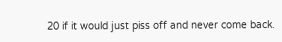20 if it would just piss off and never come back.